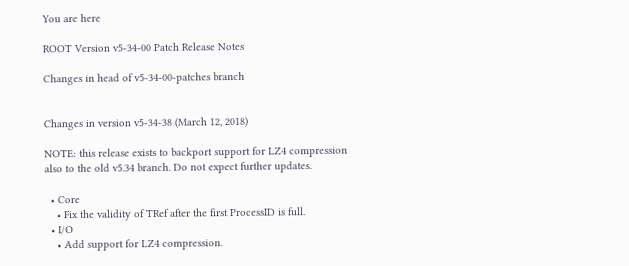You are here

ROOT Version v5-34-00 Patch Release Notes

Changes in head of v5-34-00-patches branch


Changes in version v5-34-38 (March 12, 2018)

NOTE: this release exists to backport support for LZ4 compression also to the old v5.34 branch. Do not expect further updates.

  • Core
    • Fix the validity of TRef after the first ProcessID is full.
  • I/O
    • Add support for LZ4 compression.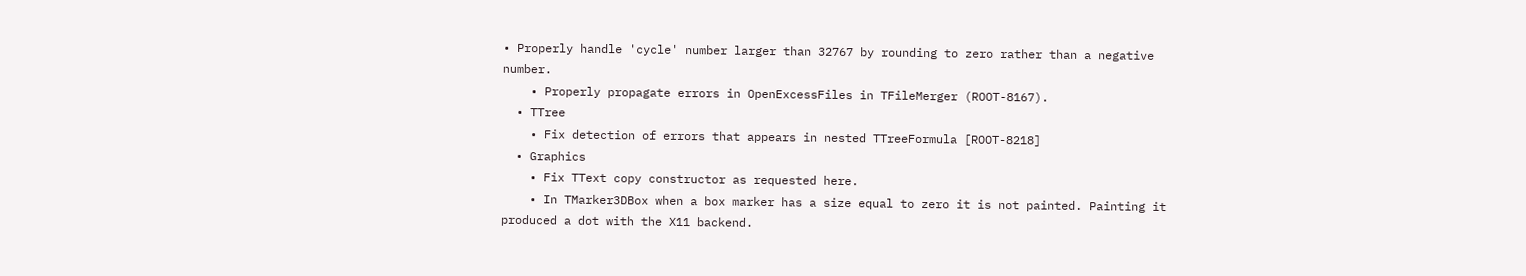• Properly handle 'cycle' number larger than 32767 by rounding to zero rather than a negative number.
    • Properly propagate errors in OpenExcessFiles in TFileMerger (ROOT-8167).
  • TTree
    • Fix detection of errors that appears in nested TTreeFormula [ROOT-8218]
  • Graphics
    • Fix TText copy constructor as requested here.
    • In TMarker3DBox when a box marker has a size equal to zero it is not painted. Painting it produced a dot with the X11 backend.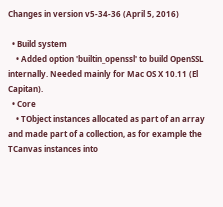Changes in version v5-34-36 (April 5, 2016)

  • Build system
    • Added option 'builtin_openssl' to build OpenSSL internally. Needed mainly for Mac OS X 10.11 (El Capitan).
  • Core
    • TObject instances allocated as part of an array and made part of a collection, as for example the TCanvas instances into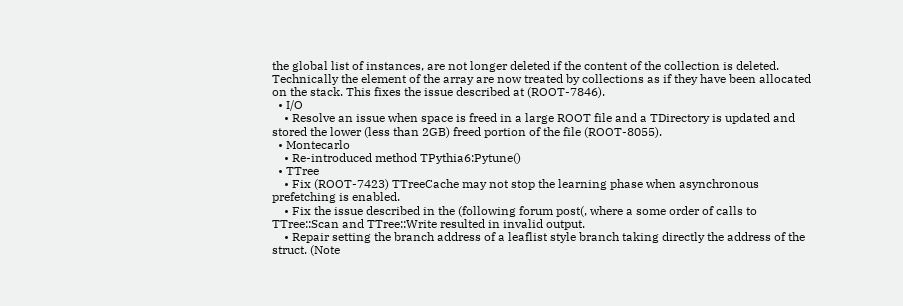the global list of instances, are not longer deleted if the content of the collection is deleted. Technically the element of the array are now treated by collections as if they have been allocated on the stack. This fixes the issue described at (ROOT-7846).
  • I/O
    • Resolve an issue when space is freed in a large ROOT file and a TDirectory is updated and stored the lower (less than 2GB) freed portion of the file (ROOT-8055).
  • Montecarlo
    • Re-introduced method TPythia6:Pytune()
  • TTree
    • Fix (ROOT-7423) TTreeCache may not stop the learning phase when asynchronous prefetching is enabled.
    • Fix the issue described in the (following forum post(, where a some order of calls to TTree::Scan and TTree::Write resulted in invalid output.
    • Repair setting the branch address of a leaflist style branch taking directly the address of the struct. (Note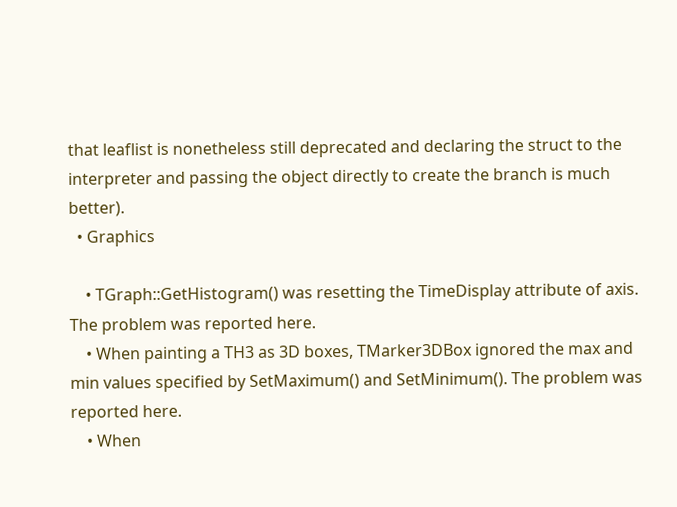that leaflist is nonetheless still deprecated and declaring the struct to the interpreter and passing the object directly to create the branch is much better).
  • Graphics

    • TGraph::GetHistogram() was resetting the TimeDisplay attribute of axis. The problem was reported here.
    • When painting a TH3 as 3D boxes, TMarker3DBox ignored the max and min values specified by SetMaximum() and SetMinimum(). The problem was reported here.
    • When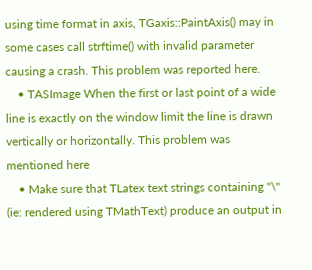using time format in axis, TGaxis::PaintAxis() may in some cases call strftime() with invalid parameter causing a crash. This problem was reported here.
    • TASImage When the first or last point of a wide line is exactly on the window limit the line is drawn vertically or horizontally. This problem was mentioned here
    • Make sure that TLatex text strings containing "\" (ie: rendered using TMathText) produce an output in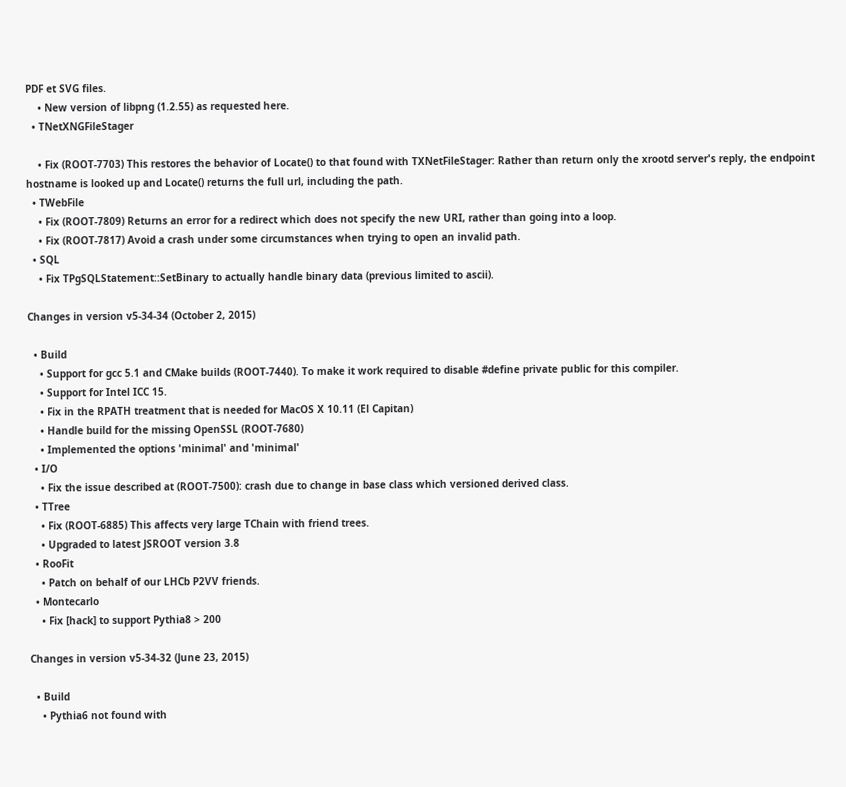PDF et SVG files.
    • New version of libpng (1.2.55) as requested here.
  • TNetXNGFileStager

    • Fix (ROOT-7703) This restores the behavior of Locate() to that found with TXNetFileStager: Rather than return only the xrootd server's reply, the endpoint hostname is looked up and Locate() returns the full url, including the path.
  • TWebFile
    • Fix (ROOT-7809) Returns an error for a redirect which does not specify the new URI, rather than going into a loop.
    • Fix (ROOT-7817) Avoid a crash under some circumstances when trying to open an invalid path.
  • SQL
    • Fix TPgSQLStatement::SetBinary to actually handle binary data (previous limited to ascii).

Changes in version v5-34-34 (October 2, 2015)

  • Build
    • Support for gcc 5.1 and CMake builds (ROOT-7440). To make it work required to disable #define private public for this compiler.
    • Support for Intel ICC 15.
    • Fix in the RPATH treatment that is needed for MacOS X 10.11 (El Capitan)
    • Handle build for the missing OpenSSL (ROOT-7680)
    • Implemented the options 'minimal' and 'minimal'
  • I/O
    • Fix the issue described at (ROOT-7500): crash due to change in base class which versioned derived class.
  • TTree
    • Fix (ROOT-6885) This affects very large TChain with friend trees.
    • Upgraded to latest JSROOT version 3.8
  • RooFit
    • Patch on behalf of our LHCb P2VV friends.
  • Montecarlo
    • Fix [hack] to support Pythia8 > 200

Changes in version v5-34-32 (June 23, 2015)

  • Build
    • Pythia6 not found with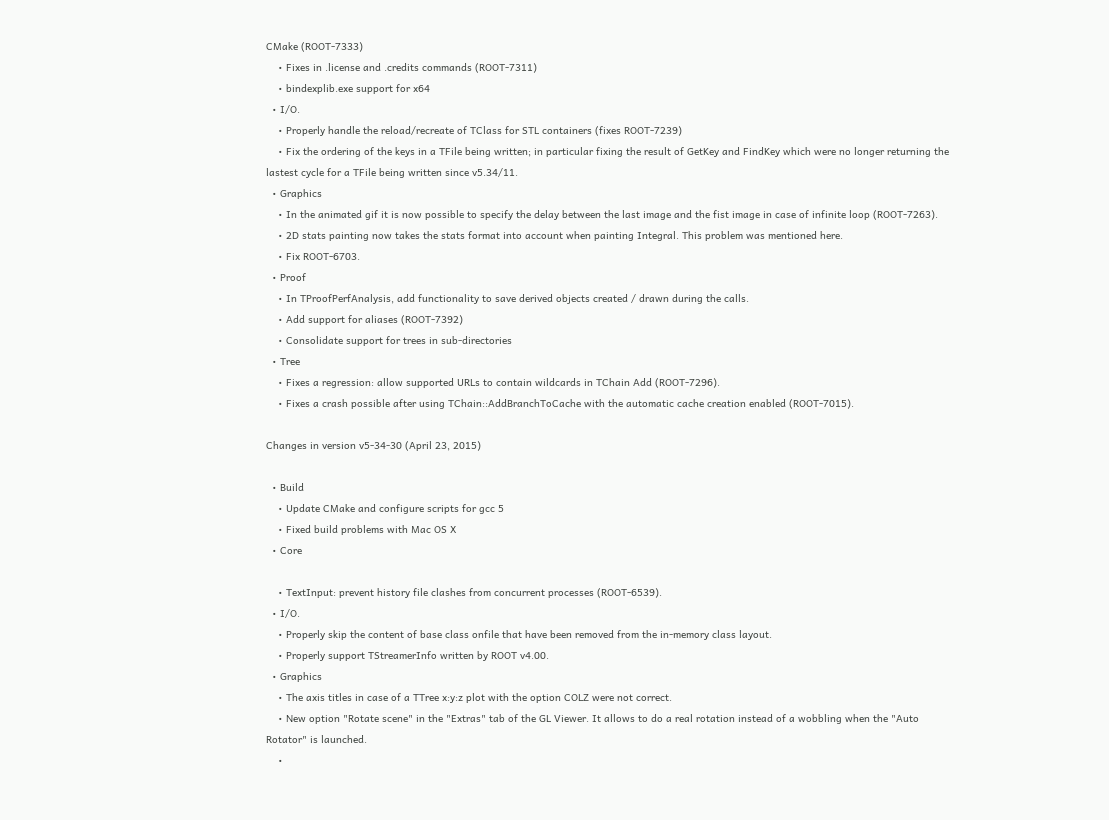CMake (ROOT-7333)
    • Fixes in .license and .credits commands (ROOT-7311)
    • bindexplib.exe support for x64
  • I/O.
    • Properly handle the reload/recreate of TClass for STL containers (fixes ROOT-7239)
    • Fix the ordering of the keys in a TFile being written; in particular fixing the result of GetKey and FindKey which were no longer returning the lastest cycle for a TFile being written since v5.34/11.
  • Graphics
    • In the animated gif it is now possible to specify the delay between the last image and the fist image in case of infinite loop (ROOT-7263).
    • 2D stats painting now takes the stats format into account when painting Integral. This problem was mentioned here.
    • Fix ROOT-6703.
  • Proof
    • In TProofPerfAnalysis, add functionality to save derived objects created / drawn during the calls.
    • Add support for aliases (ROOT-7392)
    • Consolidate support for trees in sub-directories
  • Tree
    • Fixes a regression: allow supported URLs to contain wildcards in TChain Add (ROOT-7296).
    • Fixes a crash possible after using TChain::AddBranchToCache with the automatic cache creation enabled (ROOT-7015).

Changes in version v5-34-30 (April 23, 2015)

  • Build
    • Update CMake and configure scripts for gcc 5
    • Fixed build problems with Mac OS X
  • Core

    • TextInput: prevent history file clashes from concurrent processes (ROOT-6539).
  • I/O.
    • Properly skip the content of base class onfile that have been removed from the in-memory class layout.
    • Properly support TStreamerInfo written by ROOT v4.00.
  • Graphics
    • The axis titles in case of a TTree x:y:z plot with the option COLZ were not correct.
    • New option "Rotate scene" in the "Extras" tab of the GL Viewer. It allows to do a real rotation instead of a wobbling when the "Auto Rotator" is launched.
    •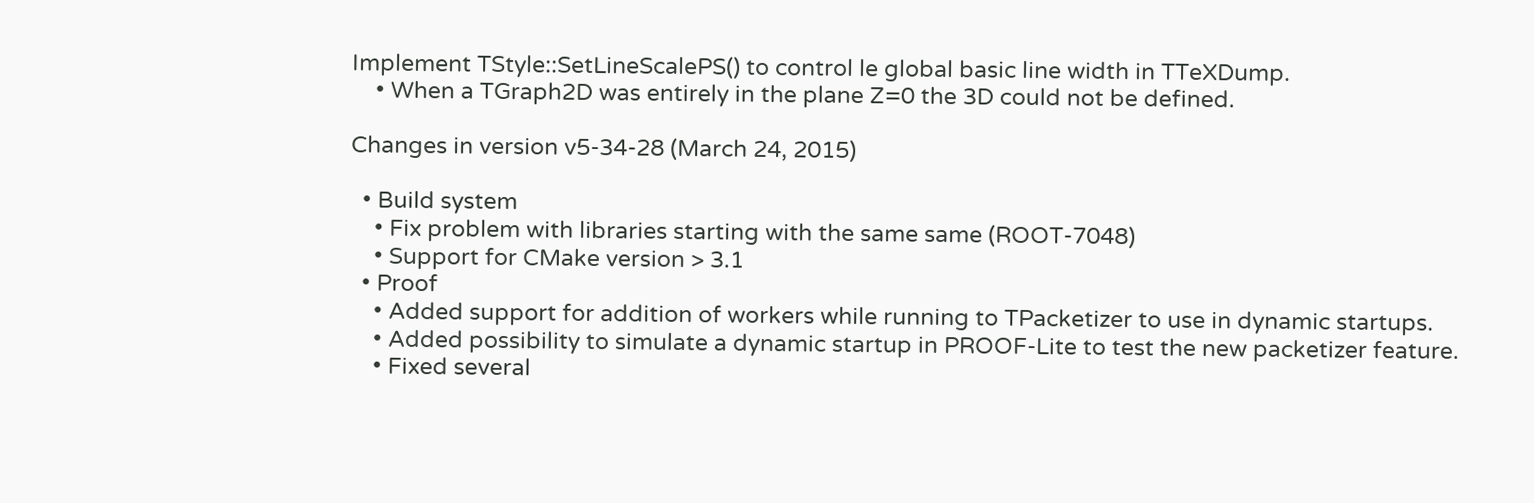Implement TStyle::SetLineScalePS() to control le global basic line width in TTeXDump.
    • When a TGraph2D was entirely in the plane Z=0 the 3D could not be defined.

Changes in version v5-34-28 (March 24, 2015)

  • Build system
    • Fix problem with libraries starting with the same same (ROOT-7048)
    • Support for CMake version > 3.1
  • Proof
    • Added support for addition of workers while running to TPacketizer to use in dynamic startups.
    • Added possibility to simulate a dynamic startup in PROOF-Lite to test the new packetizer feature.
    • Fixed several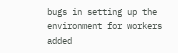bugs in setting up the environment for workers added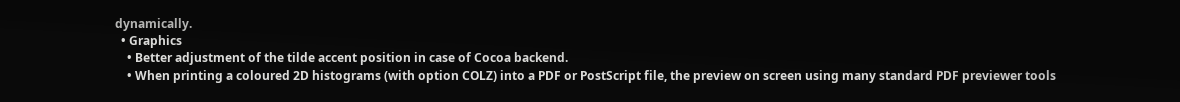dynamically.
  • Graphics
    • Better adjustment of the tilde accent position in case of Cocoa backend.
    • When printing a coloured 2D histograms (with option COLZ) into a PDF or PostScript file, the preview on screen using many standard PDF previewer tools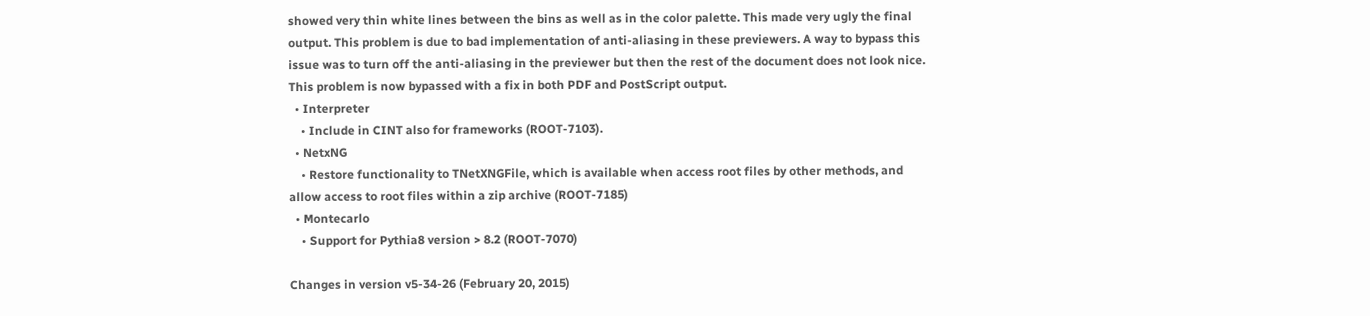showed very thin white lines between the bins as well as in the color palette. This made very ugly the final output. This problem is due to bad implementation of anti-aliasing in these previewers. A way to bypass this issue was to turn off the anti-aliasing in the previewer but then the rest of the document does not look nice. This problem is now bypassed with a fix in both PDF and PostScript output.
  • Interpreter
    • Include in CINT also for frameworks (ROOT-7103).
  • NetxNG
    • Restore functionality to TNetXNGFile, which is available when access root files by other methods, and allow access to root files within a zip archive (ROOT-7185)
  • Montecarlo
    • Support for Pythia8 version > 8.2 (ROOT-7070)

Changes in version v5-34-26 (February 20, 2015)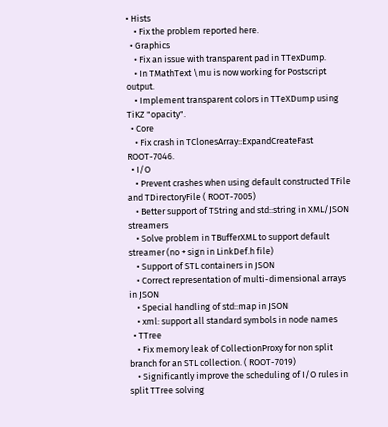• Hists
    • Fix the problem reported here.
  • Graphics
    • Fix an issue with transparent pad in TTexDump.
    • In TMathText \mu is now working for Postscript output.
    • Implement transparent colors in TTeXDump using TiKZ "opacity".
  • Core
    • Fix crash in TClonesArray::ExpandCreateFast ROOT-7046.
  • I/O
    • Prevent crashes when using default constructed TFile and TDirectoryFile ( ROOT-7005)
    • Better support of TString and std::string in XML/JSON streamers
    • Solve problem in TBufferXML to support default streamer (no + sign in LinkDef.h file)
    • Support of STL containers in JSON
    • Correct representation of multi-dimensional arrays in JSON
    • Special handling of std::map in JSON
    • xml: support all standard symbols in node names
  • TTree
    • Fix memory leak of CollectionProxy for non split branch for an STL collection. ( ROOT-7019)
    • Significantly improve the scheduling of I/O rules in split TTree solving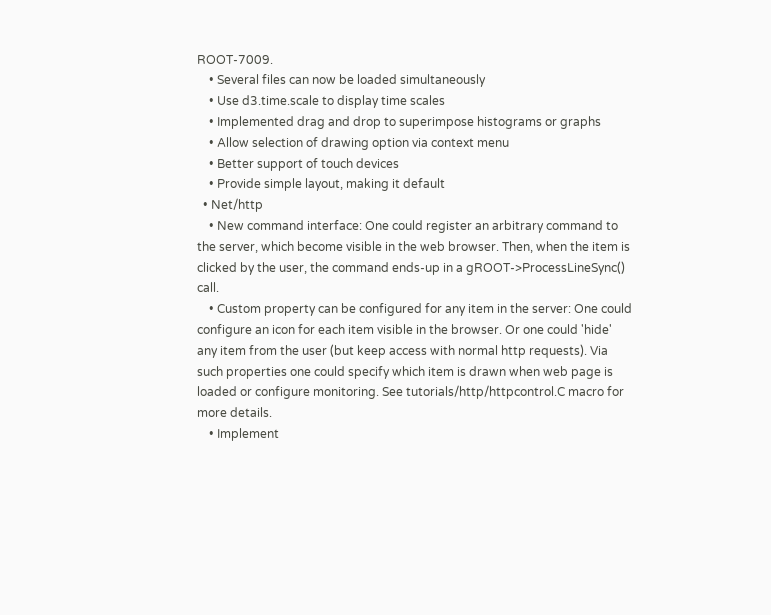ROOT-7009.
    • Several files can now be loaded simultaneously
    • Use d3.time.scale to display time scales
    • Implemented drag and drop to superimpose histograms or graphs
    • Allow selection of drawing option via context menu
    • Better support of touch devices
    • Provide simple layout, making it default
  • Net/http
    • New command interface: One could register an arbitrary command to the server, which become visible in the web browser. Then, when the item is clicked by the user, the command ends-up in a gROOT->ProcessLineSync() call.
    • Custom property can be configured for any item in the server: One could configure an icon for each item visible in the browser. Or one could 'hide' any item from the user (but keep access with normal http requests). Via such properties one could specify which item is drawn when web page is loaded or configure monitoring. See tutorials/http/httpcontrol.C macro for more details.
    • Implement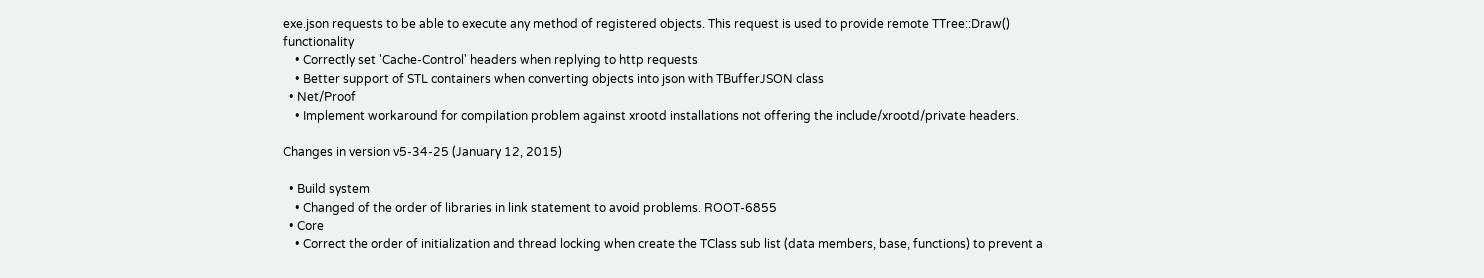exe.json requests to be able to execute any method of registered objects. This request is used to provide remote TTree::Draw() functionality
    • Correctly set 'Cache-Control' headers when replying to http requests
    • Better support of STL containers when converting objects into json with TBufferJSON class
  • Net/Proof
    • Implement workaround for compilation problem against xrootd installations not offering the include/xrootd/private headers.

Changes in version v5-34-25 (January 12, 2015)

  • Build system
    • Changed of the order of libraries in link statement to avoid problems. ROOT-6855
  • Core
    • Correct the order of initialization and thread locking when create the TClass sub list (data members, base, functions) to prevent a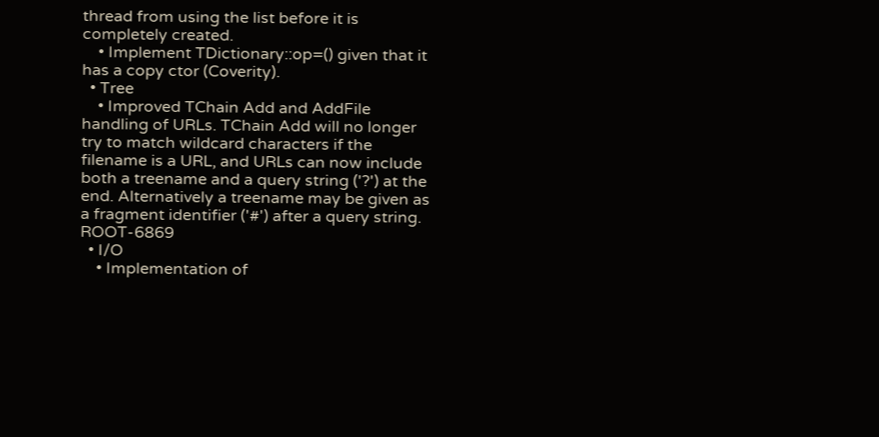thread from using the list before it is completely created.
    • Implement TDictionary::op=() given that it has a copy ctor (Coverity).
  • Tree
    • Improved TChain Add and AddFile handling of URLs. TChain Add will no longer try to match wildcard characters if the filename is a URL, and URLs can now include both a treename and a query string ('?') at the end. Alternatively a treename may be given as a fragment identifier ('#') after a query string. ROOT-6869
  • I/O
    • Implementation of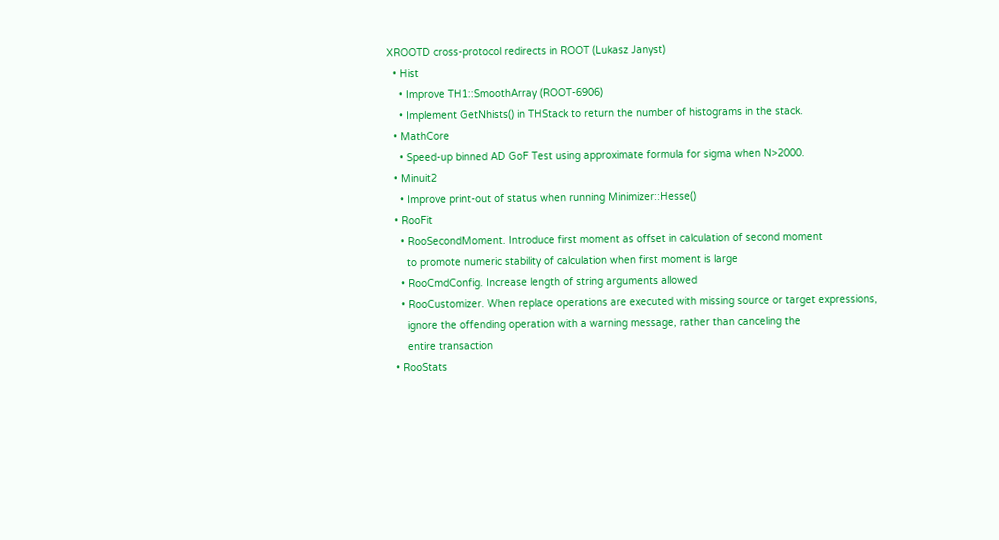XROOTD cross-protocol redirects in ROOT (Lukasz Janyst)
  • Hist
    • Improve TH1::SmoothArray (ROOT-6906)
    • Implement GetNhists() in THStack to return the number of histograms in the stack.
  • MathCore
    • Speed-up binned AD GoF Test using approximate formula for sigma when N>2000.
  • Minuit2
    • Improve print-out of status when running Minimizer::Hesse()
  • RooFit
    • RooSecondMoment. Introduce first moment as offset in calculation of second moment
      to promote numeric stability of calculation when first moment is large
    • RooCmdConfig. Increase length of string arguments allowed
    • RooCustomizer. When replace operations are executed with missing source or target expressions,
      ignore the offending operation with a warning message, rather than canceling the
      entire transaction
  • RooStats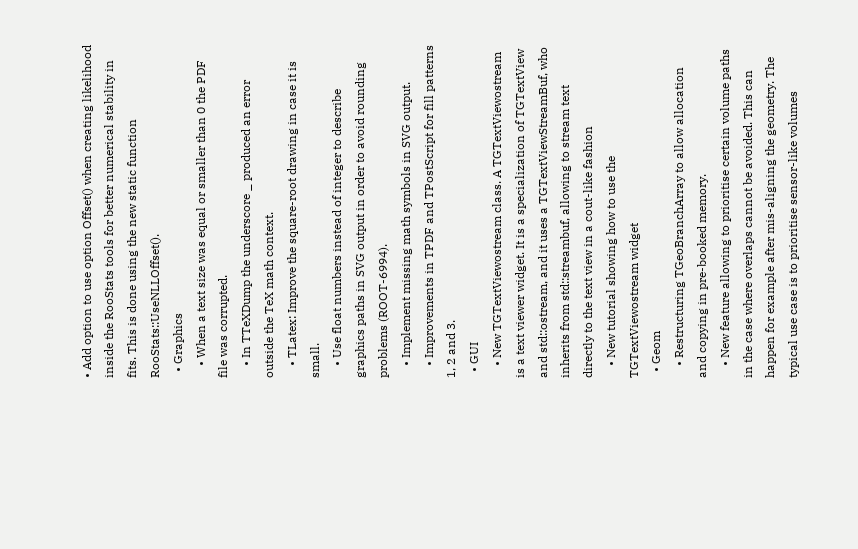• Add option to use option Offset() when creating likelihood inside the RooStats tools for better numerical stability in fits. This is done using the new static function RooStats::UseNLLOffset().
  • Graphics
    • When a text size was equal or smaller than 0 the PDF file was corrupted.
    • In TTeXDump the underscore _ produced an error outside the TeX math context.
    • TLatex: Improve the square-root drawing in case it is small.
    • Use float numbers instead of integer to describe graphics paths in SVG output in order to avoid rounding problems (ROOT-6994).
    • Implement missing math symbols in SVG output.
    • Improvements in TPDF and TPostScript for fill patterns 1, 2 and 3.
  • GUI
    • New TGTextViewostream class. A TGTextViewostream is a text viewer widget. It is a specialization of TGTextView and std::ostream, and it uses a TGTextViewStreamBuf, who inherits from std::streambuf, allowing to stream text directly to the text view in a cout-like fashion
    • New tutorial showing how to use the TGTextViewostream widget
  • Geom
    • Restructuring TGeoBranchArray to allow allocation and copying in pre-booked memory.
    • New feature allowing to prioritise certain volume paths in the case where overlaps cannot be avoided. This can happen for example after mis-aligning the geometry. The typical use case is to prioritise sensor-like volumes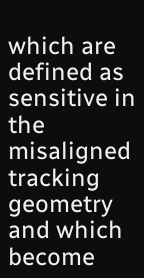which are defined as sensitive in the misaligned tracking geometry and which become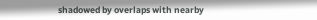shadowed by overlaps with nearby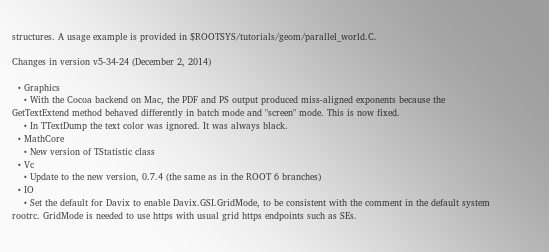structures. A usage example is provided in $ROOTSYS/tutorials/geom/parallel_world.C.

Changes in version v5-34-24 (December 2, 2014)

  • Graphics
    • With the Cocoa backend on Mac, the PDF and PS output produced miss-aligned exponents because the GetTextExtend method behaved differently in batch mode and "screen" mode. This is now fixed.
    • In TTextDump the text color was ignored. It was always black.
  • MathCore
    • New version of TStatistic class
  • Vc
    • Update to the new version, 0.7.4 (the same as in the ROOT 6 branches)
  • IO
    • Set the default for Davix to enable Davix.GSI.GridMode, to be consistent with the comment in the default system rootrc. GridMode is needed to use https with usual grid https endpoints such as SEs.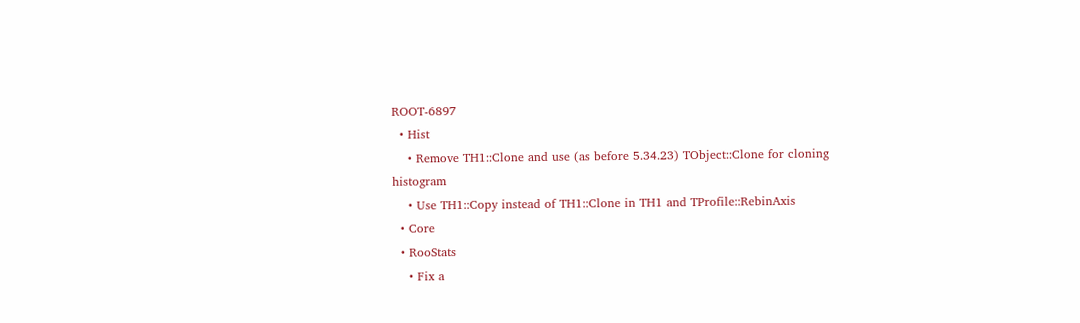ROOT-6897
  • Hist
    • Remove TH1::Clone and use (as before 5.34.23) TObject::Clone for cloning histogram
    • Use TH1::Copy instead of TH1::Clone in TH1 and TProfile::RebinAxis
  • Core
  • RooStats
    • Fix a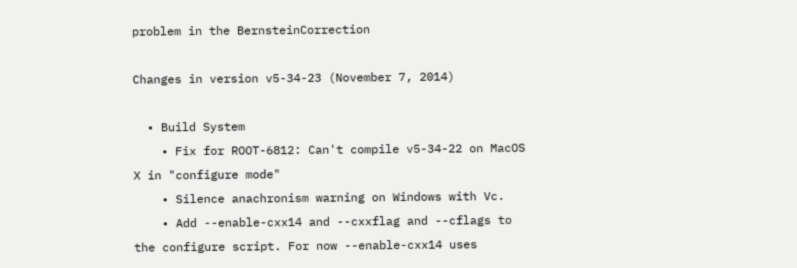problem in the BernsteinCorrection

Changes in version v5-34-23 (November 7, 2014)

  • Build System
    • Fix for ROOT-6812: Can't compile v5-34-22 on MacOS X in "configure mode"
    • Silence anachronism warning on Windows with Vc.
    • Add --enable-cxx14 and --cxxflag and --cflags to the configure script. For now --enable-cxx14 uses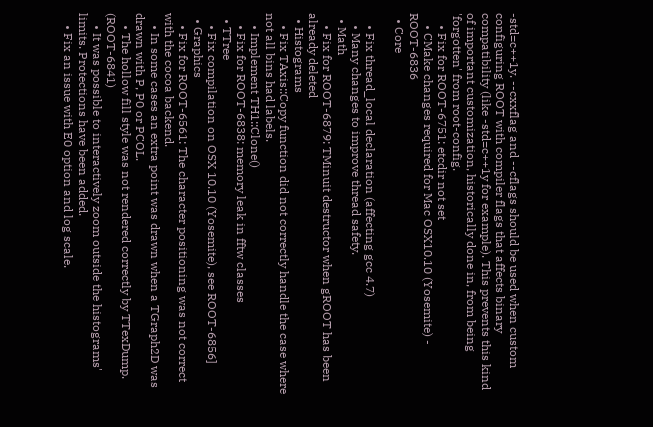-std=c++1y. --cxxflag and --cflags should be used when custom configuring ROOT with compiler flags that affects binary compatibility (like -std=c++1y for example). This prevents this kind of important customization, historically done in, from being 'forgotten' from root-config.
    • Fix for ROOT-6751: etcdir not set
    • CMake changes required for Mac OSX10.10 (Yosemite) - ROOT-6836
  • Core

    • Fix thread_local declaration (affecting gcc 4.7)
    • Many changes to improve thread safety.
  • Math
    • Fix for ROOT-6879: TMinuit destructor when gROOT has been already deleted
  • Histograms
    • Fix TAxis::Copy function did not correctly handle the case where not all bins had labels.
    • Implement TH1::Clone()
    • Fix for ROOT-6838: memory leak in fftw classes
  • TTree
    • Fix compilation on OSX 10.10 (Yosemite), see ROOT-6856]
  • Graphics
    • Fix for ROOT-6561: The character positioning was not correct with the cocoa backend.
    • In some cases an extra point was drawn when a TGraph2D was drawn with P, P0 or PCOL.
    • The hollow fill style was not rendered correctly by TTexDump. (ROOT-6841)
    • It was possible to interactively zoom outside the histograms' limits. Protections have been added.
    • Fix an issue with E0 option and log scale.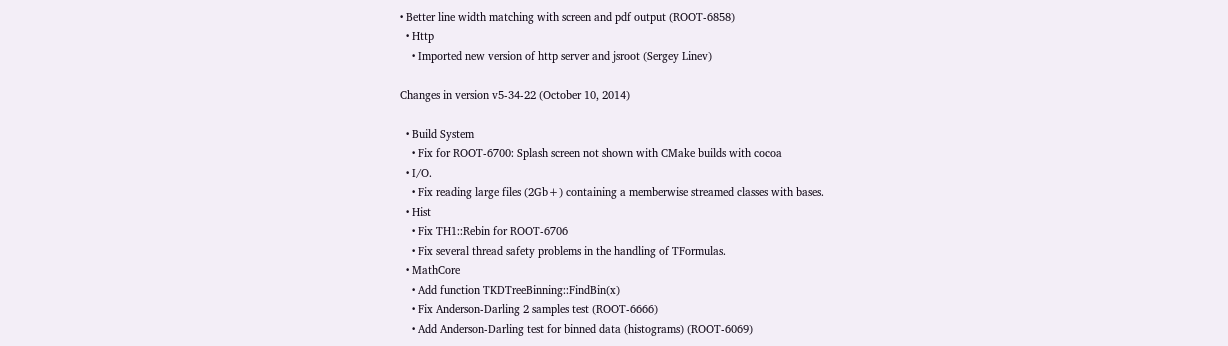• Better line width matching with screen and pdf output (ROOT-6858)
  • Http
    • Imported new version of http server and jsroot (Sergey Linev)

Changes in version v5-34-22 (October 10, 2014)

  • Build System
    • Fix for ROOT-6700: Splash screen not shown with CMake builds with cocoa
  • I/O.
    • Fix reading large files (2Gb+) containing a memberwise streamed classes with bases.
  • Hist
    • Fix TH1::Rebin for ROOT-6706
    • Fix several thread safety problems in the handling of TFormulas.
  • MathCore
    • Add function TKDTreeBinning::FindBin(x)
    • Fix Anderson-Darling 2 samples test (ROOT-6666)
    • Add Anderson-Darling test for binned data (histograms) (ROOT-6069)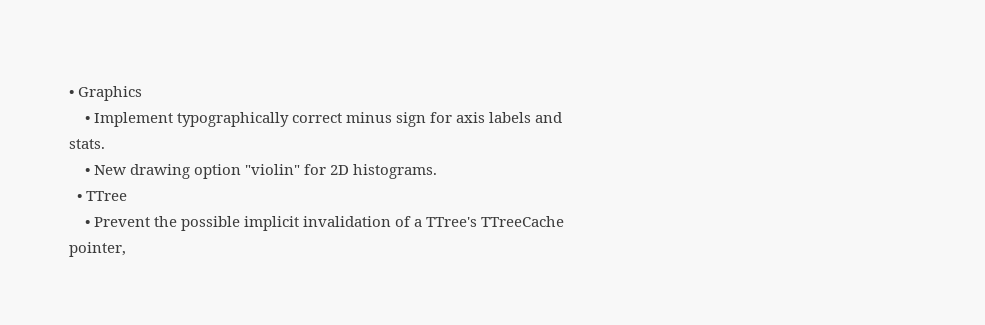• Graphics
    • Implement typographically correct minus sign for axis labels and stats.
    • New drawing option "violin" for 2D histograms.
  • TTree
    • Prevent the possible implicit invalidation of a TTree's TTreeCache pointer,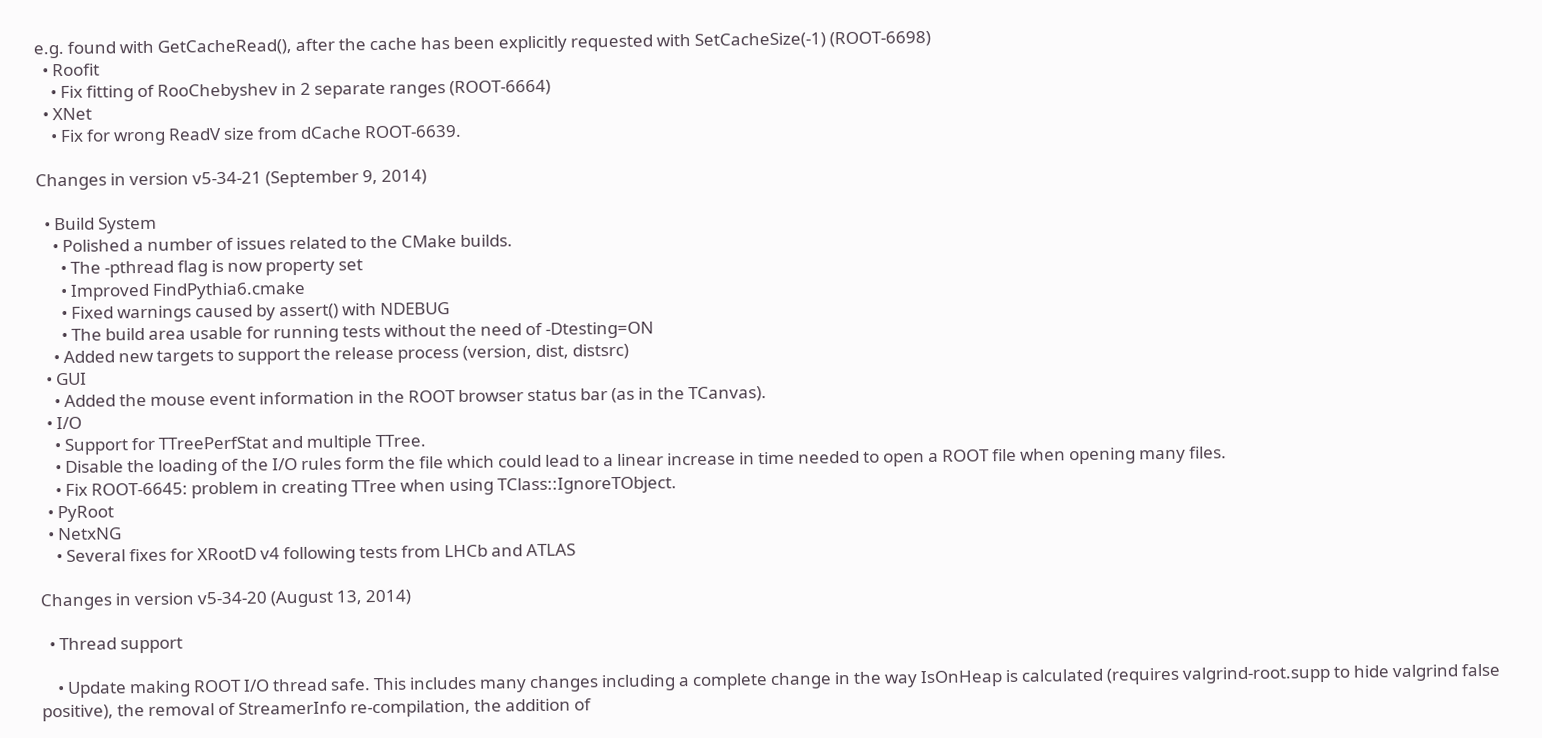e.g. found with GetCacheRead(), after the cache has been explicitly requested with SetCacheSize(-1) (ROOT-6698)
  • Roofit
    • Fix fitting of RooChebyshev in 2 separate ranges (ROOT-6664)
  • XNet
    • Fix for wrong ReadV size from dCache ROOT-6639.

Changes in version v5-34-21 (September 9, 2014)

  • Build System
    • Polished a number of issues related to the CMake builds.
      • The -pthread flag is now property set
      • Improved FindPythia6.cmake
      • Fixed warnings caused by assert() with NDEBUG
      • The build area usable for running tests without the need of -Dtesting=ON
    • Added new targets to support the release process (version, dist, distsrc)
  • GUI
    • Added the mouse event information in the ROOT browser status bar (as in the TCanvas).
  • I/O
    • Support for TTreePerfStat and multiple TTree.
    • Disable the loading of the I/O rules form the file which could lead to a linear increase in time needed to open a ROOT file when opening many files.
    • Fix ROOT-6645: problem in creating TTree when using TClass::IgnoreTObject.
  • PyRoot
  • NetxNG
    • Several fixes for XRootD v4 following tests from LHCb and ATLAS

Changes in version v5-34-20 (August 13, 2014)

  • Thread support

    • Update making ROOT I/O thread safe. This includes many changes including a complete change in the way IsOnHeap is calculated (requires valgrind-root.supp to hide valgrind false positive), the removal of StreamerInfo re-compilation, the addition of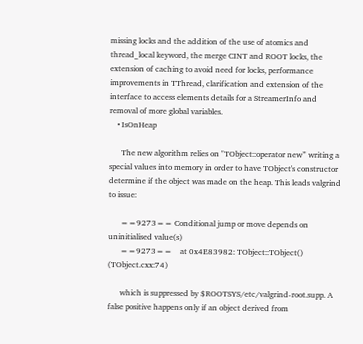missing locks and the addition of the use of atomics and thread_local keyword, the merge CINT and ROOT locks, the extension of caching to avoid need for locks, performance improvements in TThread, clarification and extension of the interface to access elements details for a StreamerInfo and removal of more global variables.
    • IsOnHeap

      The new algorithm relies on "TObject::operator new” writing a special values into memory in order to have TObject's constructor determine if the object was made on the heap. This leads valgrind to issue:

      ==9273== Conditional jump or move depends on uninitialised value(s)
      ==9273==    at 0x4E83982: TObject::TObject() (TObject.cxx:74)

      which is suppressed by $ROOTSYS/etc/valgrind-root.supp. A false positive happens only if an object derived from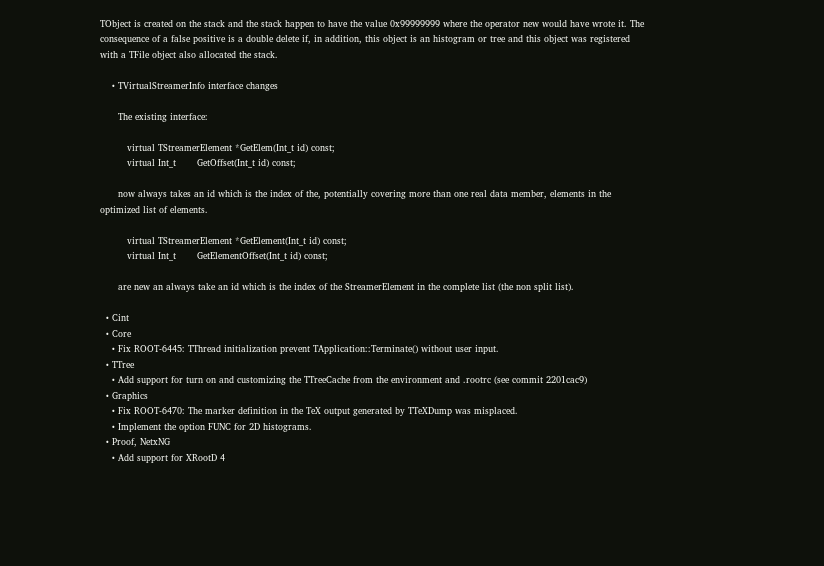TObject is created on the stack and the stack happen to have the value 0x99999999 where the operator new would have wrote it. The consequence of a false positive is a double delete if, in addition, this object is an histogram or tree and this object was registered with a TFile object also allocated the stack.

    • TVirtualStreamerInfo interface changes

      The existing interface:

         virtual TStreamerElement *GetElem(Int_t id) const;
         virtual Int_t       GetOffset(Int_t id) const;

      now always takes an id which is the index of the, potentially covering more than one real data member, elements in the optimized list of elements.

         virtual TStreamerElement *GetElement(Int_t id) const;
         virtual Int_t       GetElementOffset(Int_t id) const;

      are new an always take an id which is the index of the StreamerElement in the complete list (the non split list).

  • Cint
  • Core
    • Fix ROOT-6445: TThread initialization prevent TApplication::Terminate() without user input.
  • TTree
    • Add support for turn on and customizing the TTreeCache from the environment and .rootrc (see commit 2201cac9)
  • Graphics
    • Fix ROOT-6470: The marker definition in the TeX output generated by TTeXDump was misplaced.
    • Implement the option FUNC for 2D histograms.
  • Proof, NetxNG
    • Add support for XRootD 4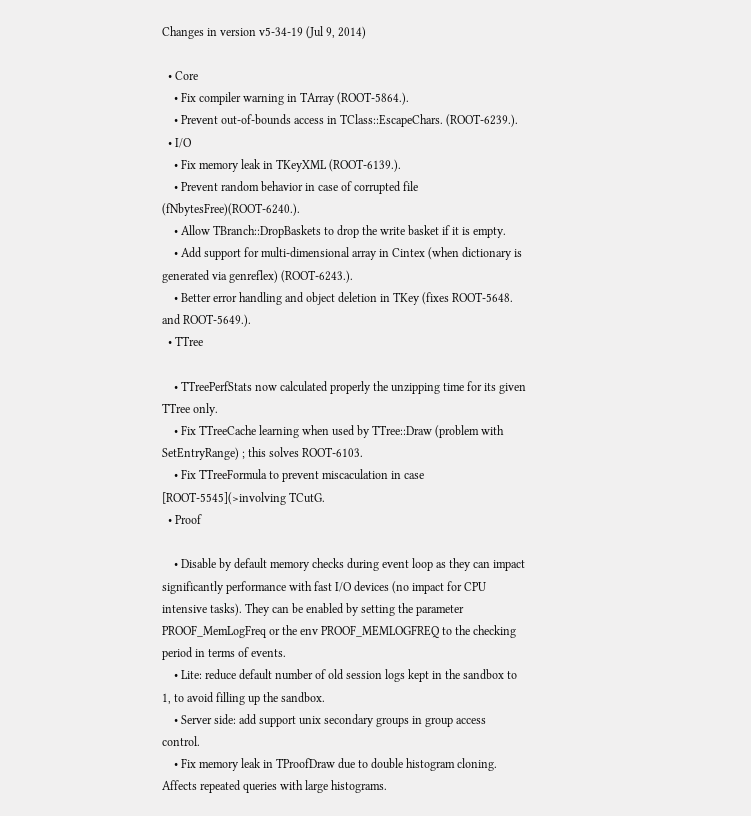Changes in version v5-34-19 (Jul 9, 2014)

  • Core
    • Fix compiler warning in TArray (ROOT-5864.).
    • Prevent out-of-bounds access in TClass::EscapeChars. (ROOT-6239.).
  • I/O
    • Fix memory leak in TKeyXML (ROOT-6139.).
    • Prevent random behavior in case of corrupted file (fNbytesFree)(ROOT-6240.).
    • Allow TBranch::DropBaskets to drop the write basket if it is empty.
    • Add support for multi-dimensional array in Cintex (when dictionary is generated via genreflex) (ROOT-6243.).
    • Better error handling and object deletion in TKey (fixes ROOT-5648. and ROOT-5649.).
  • TTree

    • TTreePerfStats now calculated properly the unzipping time for its given TTree only.
    • Fix TTreeCache learning when used by TTree::Draw (problem with SetEntryRange) ; this solves ROOT-6103.
    • Fix TTreeFormula to prevent miscaculation in case [ROOT-5545](>involving TCutG.
  • Proof

    • Disable by default memory checks during event loop as they can impact significantly performance with fast I/O devices (no impact for CPU intensive tasks). They can be enabled by setting the parameter PROOF_MemLogFreq or the env PROOF_MEMLOGFREQ to the checking period in terms of events.
    • Lite: reduce default number of old session logs kept in the sandbox to 1, to avoid filling up the sandbox.
    • Server side: add support unix secondary groups in group access control.
    • Fix memory leak in TProofDraw due to double histogram cloning. Affects repeated queries with large histograms.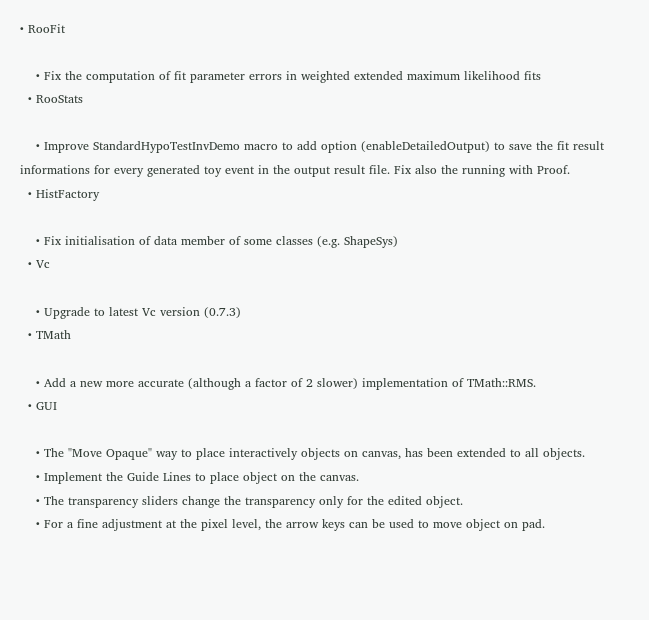• RooFit

    • Fix the computation of fit parameter errors in weighted extended maximum likelihood fits
  • RooStats

    • Improve StandardHypoTestInvDemo macro to add option (enableDetailedOutput) to save the fit result informations for every generated toy event in the output result file. Fix also the running with Proof.
  • HistFactory

    • Fix initialisation of data member of some classes (e.g. ShapeSys)
  • Vc

    • Upgrade to latest Vc version (0.7.3)
  • TMath

    • Add a new more accurate (although a factor of 2 slower) implementation of TMath::RMS.
  • GUI

    • The "Move Opaque" way to place interactively objects on canvas, has been extended to all objects.
    • Implement the Guide Lines to place object on the canvas.
    • The transparency sliders change the transparency only for the edited object.
    • For a fine adjustment at the pixel level, the arrow keys can be used to move object on pad.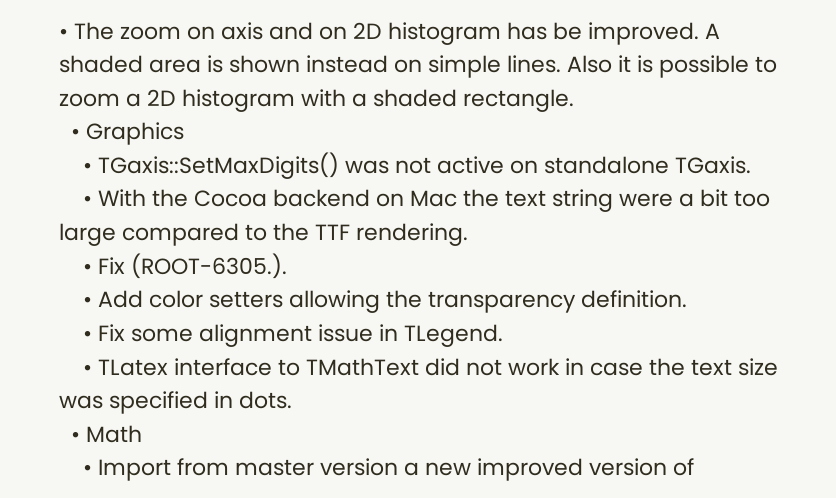• The zoom on axis and on 2D histogram has be improved. A shaded area is shown instead on simple lines. Also it is possible to zoom a 2D histogram with a shaded rectangle.
  • Graphics
    • TGaxis::SetMaxDigits() was not active on standalone TGaxis.
    • With the Cocoa backend on Mac the text string were a bit too large compared to the TTF rendering.
    • Fix (ROOT-6305.).
    • Add color setters allowing the transparency definition.
    • Fix some alignment issue in TLegend.
    • TLatex interface to TMathText did not work in case the text size was specified in dots.
  • Math
    • Import from master version a new improved version of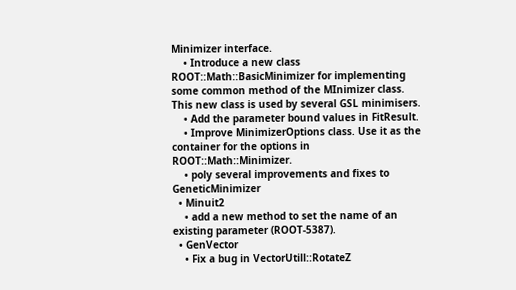Minimizer interface.
    • Introduce a new class ROOT::Math::BasicMinimizer for implementing some common method of the MInimizer class. This new class is used by several GSL minimisers.
    • Add the parameter bound values in FitResult.
    • Improve MinimizerOptions class. Use it as the container for the options in ROOT::Math::Minimizer.
    • poly several improvements and fixes to GeneticMinimizer
  • Minuit2
    • add a new method to set the name of an existing parameter (ROOT-5387).
  • GenVector
    • Fix a bug in VectorUtill::RotateZ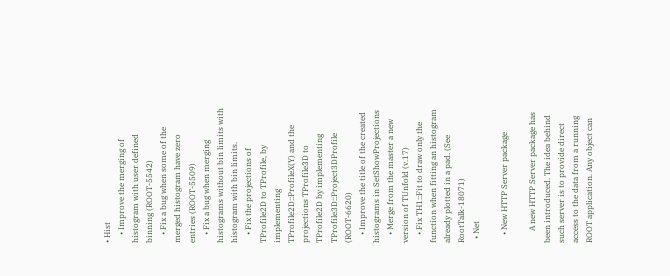• Hist
    • Improve the merging of histogram with user defined binning (ROOT-5542)
    • Fix a bug when some of the merged histogram have zero entries (ROOT-5509)
    • Fix a bug when merging histograms without bin limits with histogram with bin limits.
    • Fix the projections of TProfile2D to TProfile, by implementing TProfile2D::ProfileX(Y) and the projections TProfile3D to TProfile2D by implementing TProfile3D::Project3DProfile (ROOT-6620)
    • Improve the title of the created histograms in SetShowProjections
    • Merge from the master a new version of TUnfold (v.17)
    • Fix TH1::Fit to draw only the function when fitting an histogram already plotted in a pad. (See RootTalk-18071)
  • Net

    • New HTTP Server package

      A new HTTP Server package has been introduced. The idea behind such server is to provide direct access to the data from a running ROOT application. Any object can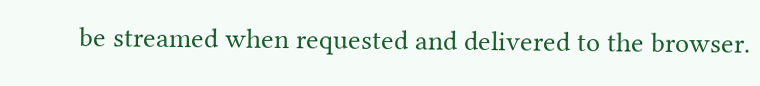be streamed when requested and delivered to the browser.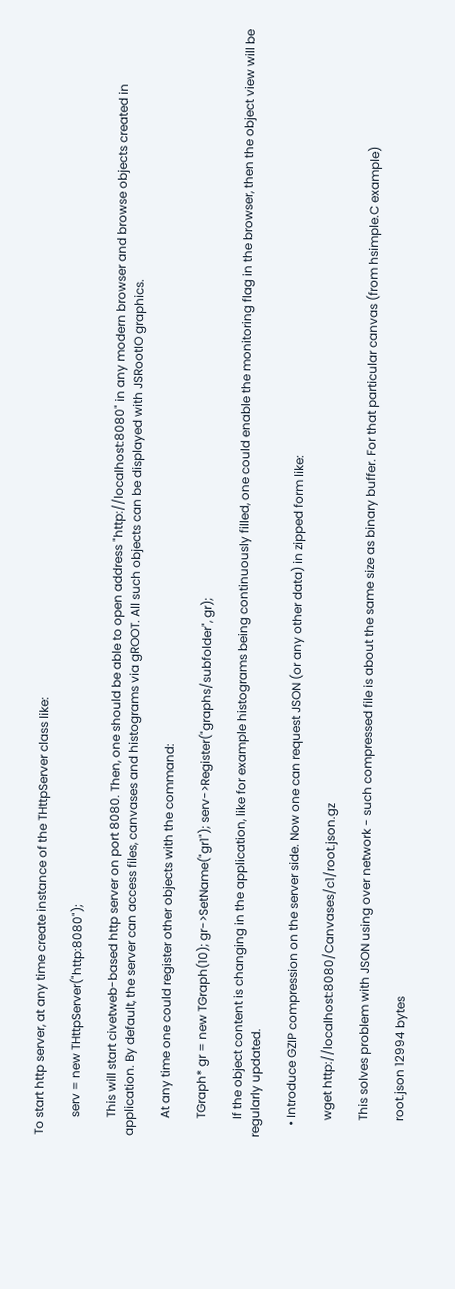To start http server, at any time create instance of the THttpServer class like:

      serv = new THttpServer("http:8080");

      This will start civetweb-based http server on port 8080. Then, one should be able to open address "http://localhost:8080" in any modern browser and browse objects created in application. By default, the server can access files, canvases and histograms via gROOT. All such objects can be displayed with JSRootIO graphics.

      At any time one could register other objects with the command:

      TGraph* gr = new TGraph(10); gr->SetName("gr1"); serv->Register("graphs/subfolder", gr);

      If the object content is changing in the application, like for example histograms being continuously filled, one could enable the monitoring flag in the browser, then the object view will be regularly updated.

    • Introduce GZIP compression on the server side. Now one can request JSON (or any other data) in zipped form like:

      wget http://localhost:8080/Canvases/c1/root.json.gz

      This solves problem with JSON using over network - such compressed file is about the same size as binary buffer. For that particular canvas (from hsimple.C example)

      root.json 12994 bytes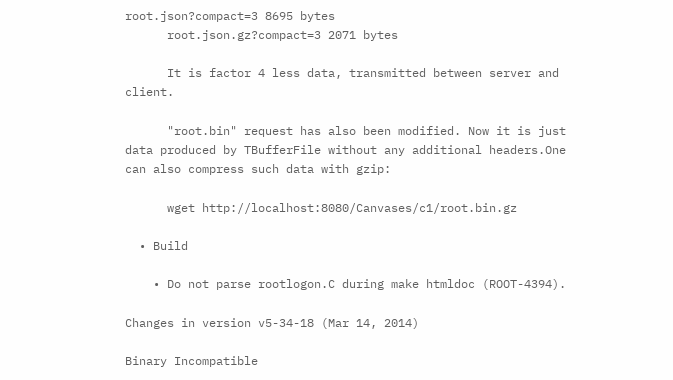root.json?compact=3 8695 bytes
      root.json.gz?compact=3 2071 bytes

      It is factor 4 less data, transmitted between server and client.

      "root.bin" request has also been modified. Now it is just data produced by TBufferFile without any additional headers.One can also compress such data with gzip:

      wget http://localhost:8080/Canvases/c1/root.bin.gz

  • Build

    • Do not parse rootlogon.C during make htmldoc (ROOT-4394).

Changes in version v5-34-18 (Mar 14, 2014)

Binary Incompatible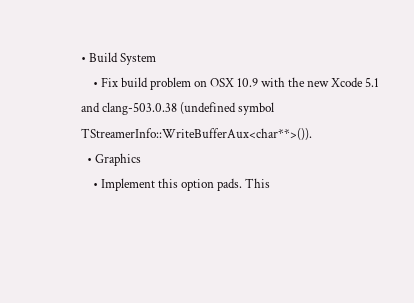• Build System
    • Fix build problem on OSX 10.9 with the new Xcode 5.1 and clang-503.0.38 (undefined symbol TStreamerInfo::WriteBufferAux<char**>()).
  • Graphics
    • Implement this option pads. This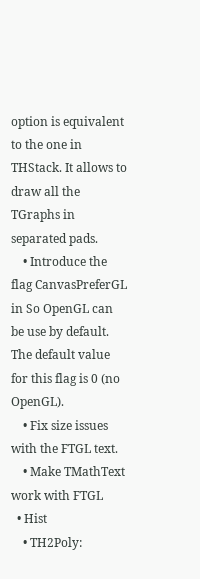option is equivalent to the one in THStack. It allows to draw all the TGraphs in separated pads.
    • Introduce the flag CanvasPreferGL in So OpenGL can be use by default. The default value for this flag is 0 (no OpenGL).
    • Fix size issues with the FTGL text.
    • Make TMathText work with FTGL
  • Hist
    • TH2Poly: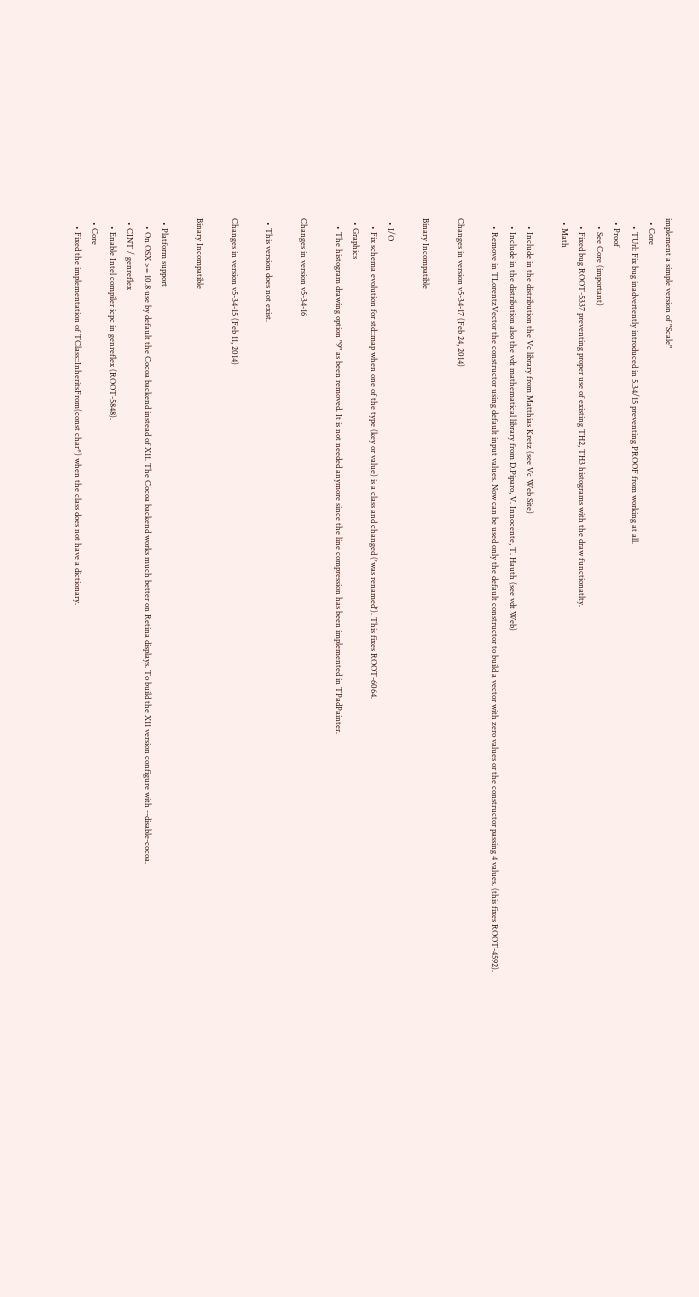implement a simple version of "Scale"
  • Core
    • TUrl: Fix bug inadvertently introduced in 5.34/15 preventing PROOF from working at all.
  • Proof
    • See Core (important)
    • Fixed bug ROOT-5337 preventing proper use of existing TH2, TH3 histograms with the draw functionatlty.
  • Math

    • Include in the distribution the Vc library from Matthias Kretz (see Vc Web Site)
    • Include in the distribution also the vdt mathematical library from D.Piparo, V. Innocente, T. Hauth (see vdt Web)
    • Remove in TLorentzVector the constructor using default input values. Now can be used only the default constructor to build a vector with zero values or the constructor passing 4 values. (this fixes ROOT-4592).

Changes in version v5-34-17 (Feb 24, 2014)

Binary Incompatible

  • I/O
    • Fix schema evolution for std::map when one of the type (key or value) is a class and changed ('was renamed'). This fixes ROOT-6064.
  • Graphics
    • The histogram drawing option "9" as been removed. It is not needed anymore since the line compression has been implemented in TPadPainter.

Changes in version v5-34-16

  • This version does not exist.

Changes in version v5-34-15 (Feb 11, 2014)

Binary Incompatible

  • Platform support
    • On OSX >= 10.8 use by default the Cocoa backend instead of X11. The Cocoa backend works much better on Retina displays. To build the X11 version configure with --disable-cocoa.
  • CINT / genreflex
    • Enable Intel compiler icpc in genreflex (ROOT-5848).
  • Core
    • Fixed the implementation of TClass::InheritsFrom(const char*) when the class does not have a dictionary.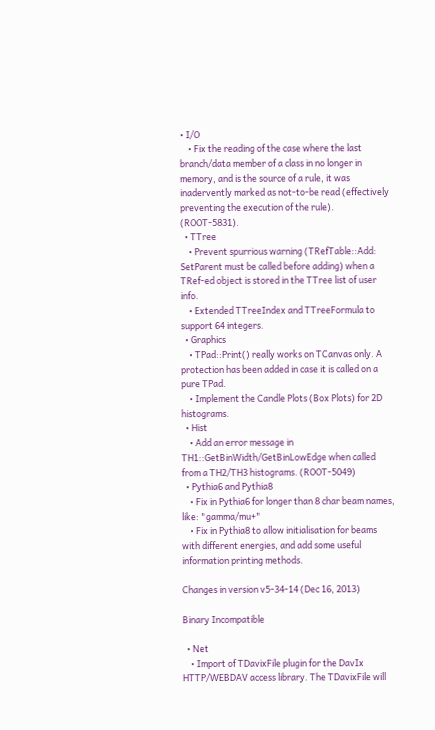• I/O
    • Fix the reading of the case where the last branch/data member of a class in no longer in memory, and is the source of a rule, it was inadervently marked as not-to-be read (effectively preventing the execution of the rule). (ROOT-5831).
  • TTree
    • Prevent spurrious warning (TRefTable::Add: SetParent must be called before adding) when a TRef-ed object is stored in the TTree list of user info.
    • Extended TTreeIndex and TTreeFormula to support 64 integers.
  • Graphics
    • TPad::Print() really works on TCanvas only. A protection has been added in case it is called on a pure TPad.
    • Implement the Candle Plots (Box Plots) for 2D histograms.
  • Hist
    • Add an error message in TH1::GetBinWidth/GetBinLowEdge when called from a TH2/TH3 histograms. (ROOT-5049)
  • Pythia6 and Pythia8
    • Fix in Pythia6 for longer than 8 char beam names, like: "gamma/mu+"
    • Fix in Pythia8 to allow initialisation for beams with different energies, and add some useful information printing methods.

Changes in version v5-34-14 (Dec 16, 2013)

Binary Incompatible

  • Net
    • Import of TDavixFile plugin for the DavIx HTTP/WEBDAV access library. The TDavixFile will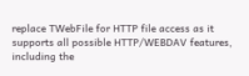replace TWebFile for HTTP file access as it supports all possible HTTP/WEBDAV features, including the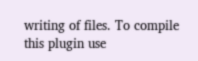writing of files. To compile this plugin use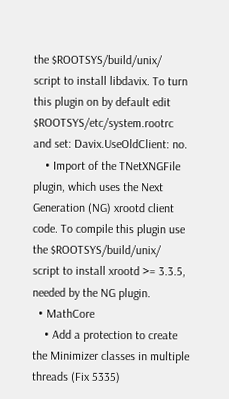the $ROOTSYS/build/unix/ script to install libdavix. To turn this plugin on by default edit $ROOTSYS/etc/system.rootrc and set: Davix.UseOldClient: no.
    • Import of the TNetXNGFile plugin, which uses the Next Generation (NG) xrootd client code. To compile this plugin use the $ROOTSYS/build/unix/ script to install xrootd >= 3.3.5, needed by the NG plugin.
  • MathCore
    • Add a protection to create the Minimizer classes in multiple threads (Fix 5335)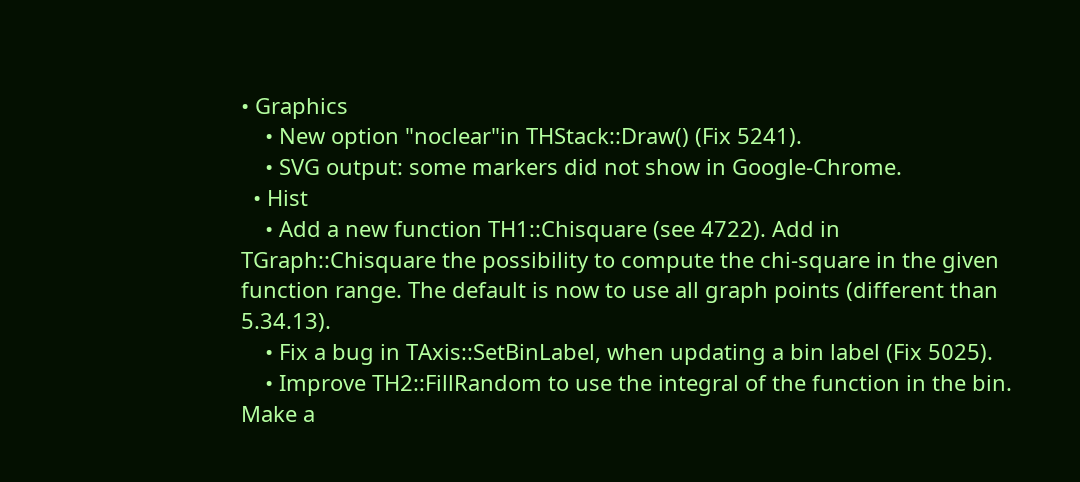• Graphics
    • New option "noclear"in THStack::Draw() (Fix 5241).
    • SVG output: some markers did not show in Google-Chrome.
  • Hist
    • Add a new function TH1::Chisquare (see 4722). Add in TGraph::Chisquare the possibility to compute the chi-square in the given function range. The default is now to use all graph points (different than 5.34.13).
    • Fix a bug in TAxis::SetBinLabel, when updating a bin label (Fix 5025).
    • Improve TH2::FillRandom to use the integral of the function in the bin. Make a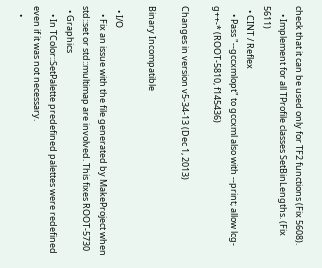check that it can be used only for TF2 functions (Fix 5608).
    • Implement for all TProfile classes SetBinLengths. (Fix 5611)
  • CINT / Reflex
    • Pass "--gccxmlopt" to gccxml also with --print; allow lcg-g++-* (ROOT-5810, f145436)

Changes in version v5-34-13 (Dec 1, 2013)

Binary Incompatible

  • I/O
    • Fix an issue with the file generated by MakeProject when std::set or std::multimap are involved. This fixes ROOT-5730
  • Graphics
    • In TColor::SetPalette predefined palettes were redefined even if it was not necessary.
    •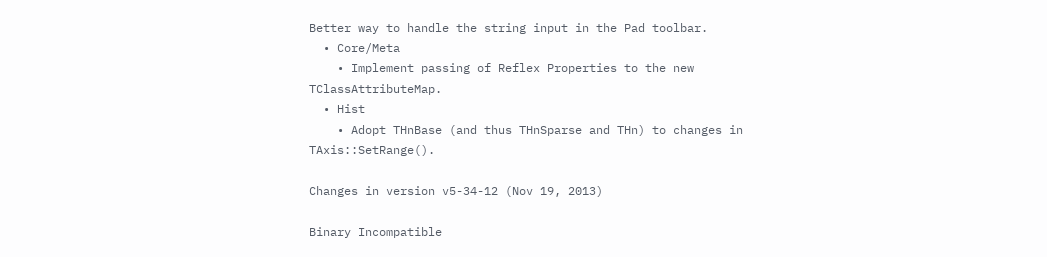Better way to handle the string input in the Pad toolbar.
  • Core/Meta
    • Implement passing of Reflex Properties to the new TClassAttributeMap.
  • Hist
    • Adopt THnBase (and thus THnSparse and THn) to changes in TAxis::SetRange().

Changes in version v5-34-12 (Nov 19, 2013)

Binary Incompatible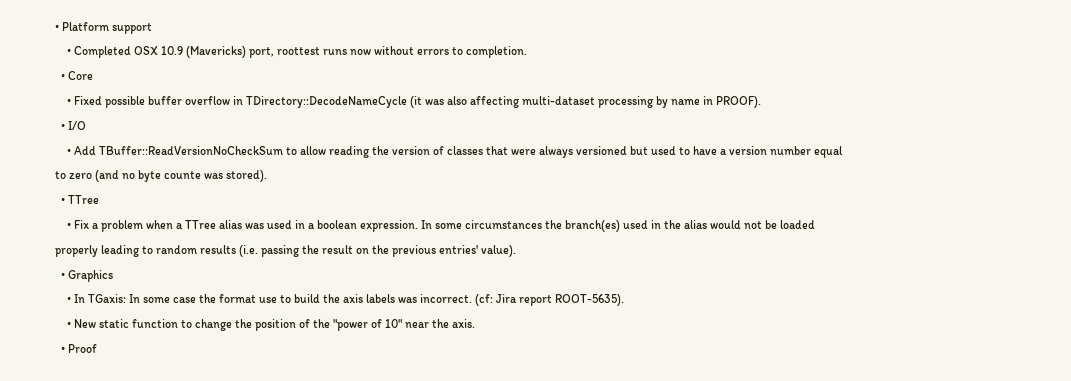• Platform support
    • Completed OSX 10.9 (Mavericks) port, roottest runs now without errors to completion.
  • Core
    • Fixed possible buffer overflow in TDirectory::DecodeNameCycle (it was also affecting multi-dataset processing by name in PROOF).
  • I/O
    • Add TBuffer::ReadVersionNoCheckSum to allow reading the version of classes that were always versioned but used to have a version number equal to zero (and no byte counte was stored).
  • TTree
    • Fix a problem when a TTree alias was used in a boolean expression. In some circumstances the branch(es) used in the alias would not be loaded properly leading to random results (i.e. passing the result on the previous entries' value).
  • Graphics
    • In TGaxis: In some case the format use to build the axis labels was incorrect. (cf: Jira report ROOT-5635).
    • New static function to change the position of the "power of 10" near the axis.
  • Proof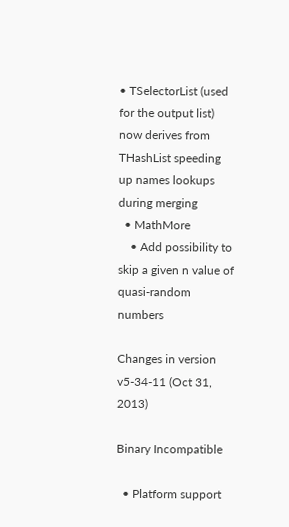• TSelectorList (used for the output list) now derives from THashList speeding up names lookups during merging
  • MathMore
    • Add possibility to skip a given n value of quasi-random numbers

Changes in version v5-34-11 (Oct 31, 2013)

Binary Incompatible

  • Platform support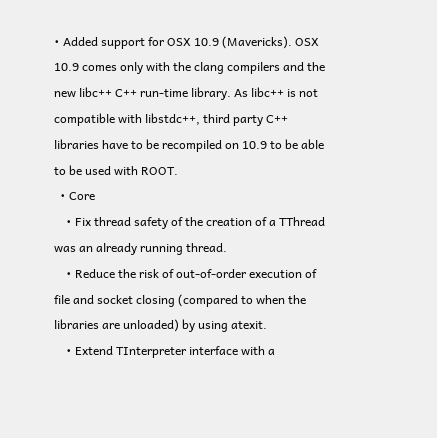• Added support for OSX 10.9 (Mavericks). OSX 10.9 comes only with the clang compilers and the new libc++ C++ run-time library. As libc++ is not compatible with libstdc++, third party C++ libraries have to be recompiled on 10.9 to be able to be used with ROOT.
  • Core
    • Fix thread safety of the creation of a TThread was an already running thread.
    • Reduce the risk of out-of-order execution of file and socket closing (compared to when the libraries are unloaded) by using atexit.
    • Extend TInterpreter interface with a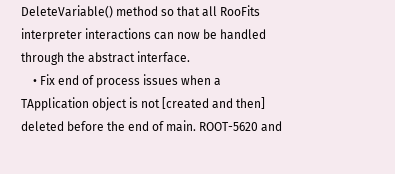DeleteVariable() method so that all RooFits interpreter interactions can now be handled through the abstract interface.
    • Fix end of process issues when a TApplication object is not [created and then] deleted before the end of main. ROOT-5620 and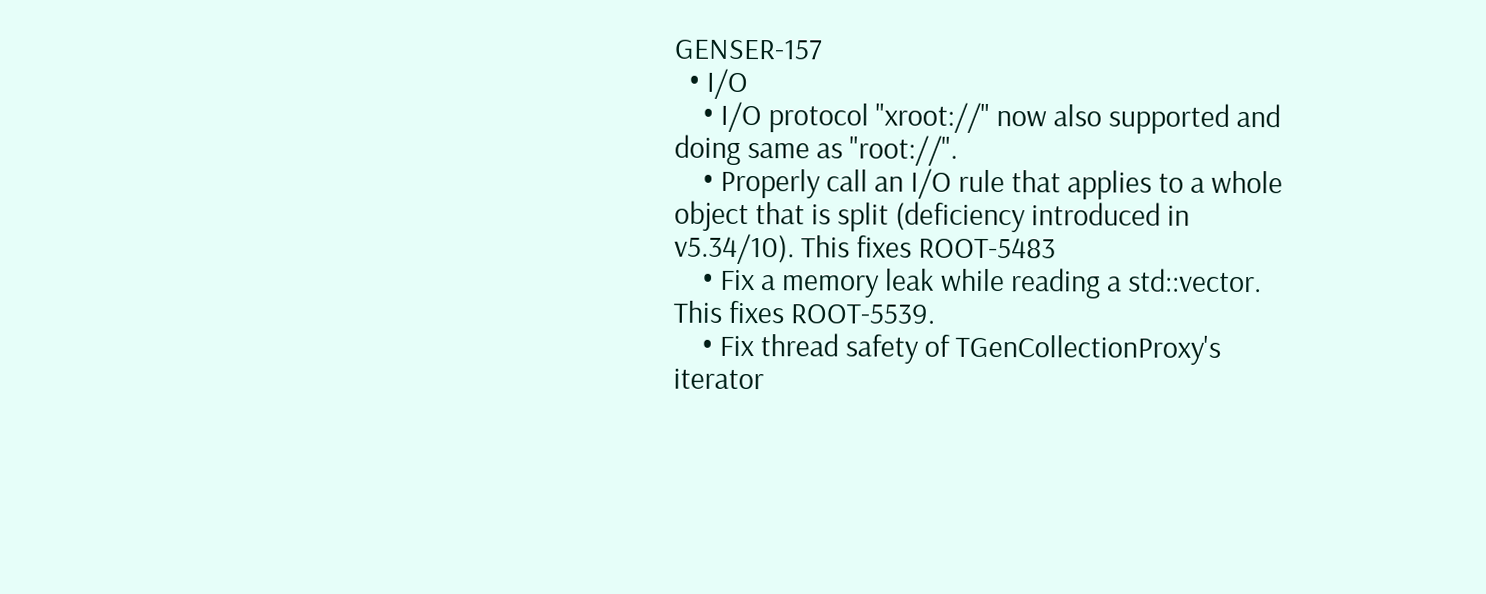GENSER-157
  • I/O
    • I/O protocol "xroot://" now also supported and doing same as "root://".
    • Properly call an I/O rule that applies to a whole object that is split (deficiency introduced in v5.34/10). This fixes ROOT-5483
    • Fix a memory leak while reading a std::vector. This fixes ROOT-5539.
    • Fix thread safety of TGenCollectionProxy's iterator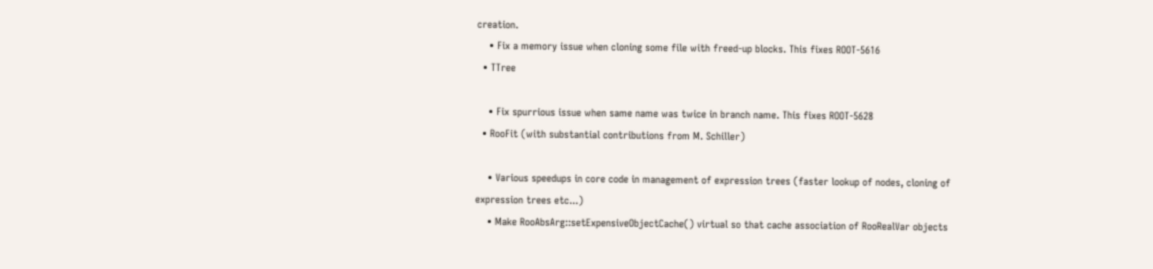creation.
    • Fix a memory issue when cloning some file with freed-up blocks. This fixes ROOT-5616
  • TTree

    • Fix spurrious issue when same name was twice in branch name. This fixes ROOT-5628
  • RooFit (with substantial contributions from M. Schiller)

    • Various speedups in core code in management of expression trees (faster lookup of nodes, cloning of expression trees etc...)
    • Make RooAbsArg::setExpensiveObjectCache() virtual so that cache association of RooRealVar objects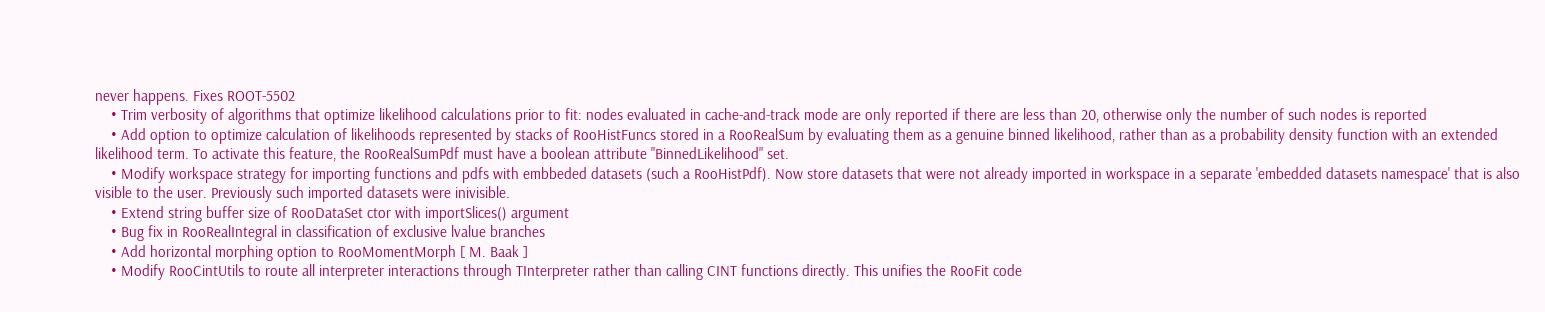never happens. Fixes ROOT-5502
    • Trim verbosity of algorithms that optimize likelihood calculations prior to fit: nodes evaluated in cache-and-track mode are only reported if there are less than 20, otherwise only the number of such nodes is reported
    • Add option to optimize calculation of likelihoods represented by stacks of RooHistFuncs stored in a RooRealSum by evaluating them as a genuine binned likelihood, rather than as a probability density function with an extended likelihood term. To activate this feature, the RooRealSumPdf must have a boolean attribute "BinnedLikelihood" set.
    • Modify workspace strategy for importing functions and pdfs with embbeded datasets (such a RooHistPdf). Now store datasets that were not already imported in workspace in a separate 'embedded datasets namespace' that is also visible to the user. Previously such imported datasets were inivisible.
    • Extend string buffer size of RooDataSet ctor with importSlices() argument
    • Bug fix in RooRealIntegral in classification of exclusive lvalue branches
    • Add horizontal morphing option to RooMomentMorph [ M. Baak ]
    • Modify RooCintUtils to route all interpreter interactions through TInterpreter rather than calling CINT functions directly. This unifies the RooFit code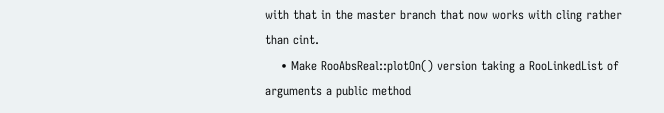with that in the master branch that now works with cling rather than cint.
    • Make RooAbsReal::plotOn() version taking a RooLinkedList of arguments a public method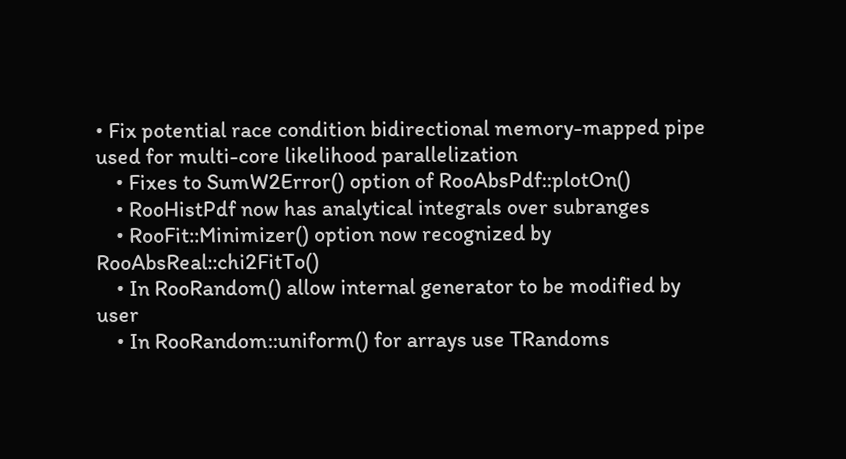• Fix potential race condition bidirectional memory-mapped pipe used for multi-core likelihood parallelization
    • Fixes to SumW2Error() option of RooAbsPdf::plotOn()
    • RooHistPdf now has analytical integrals over subranges
    • RooFit::Minimizer() option now recognized by RooAbsReal::chi2FitTo()
    • In RooRandom() allow internal generator to be modified by user
    • In RooRandom::uniform() for arrays use TRandoms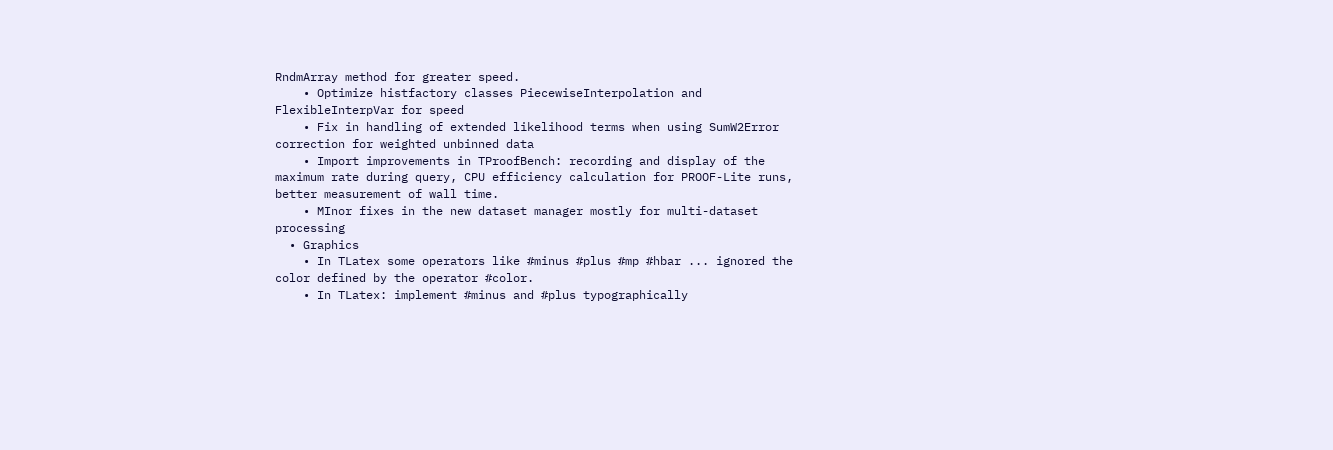RndmArray method for greater speed.
    • Optimize histfactory classes PiecewiseInterpolation and FlexibleInterpVar for speed
    • Fix in handling of extended likelihood terms when using SumW2Error correction for weighted unbinned data
    • Import improvements in TProofBench: recording and display of the maximum rate during query, CPU efficiency calculation for PROOF-Lite runs, better measurement of wall time.
    • MInor fixes in the new dataset manager mostly for multi-dataset processing
  • Graphics
    • In TLatex some operators like #minus #plus #mp #hbar ... ignored the color defined by the operator #color.
    • In TLatex: implement #minus and #plus typographically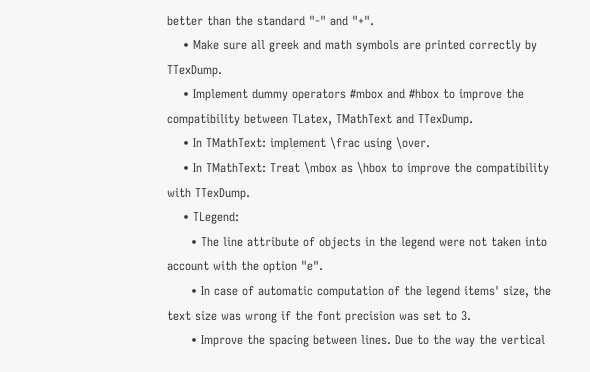better than the standard "-" and "+".
    • Make sure all greek and math symbols are printed correctly by TTexDump.
    • Implement dummy operators #mbox and #hbox to improve the compatibility between TLatex, TMathText and TTexDump.
    • In TMathText: implement \frac using \over.
    • In TMathText: Treat \mbox as \hbox to improve the compatibility with TTexDump.
    • TLegend:
      • The line attribute of objects in the legend were not taken into account with the option "e".
      • In case of automatic computation of the legend items' size, the text size was wrong if the font precision was set to 3.
      • Improve the spacing between lines. Due to the way the vertical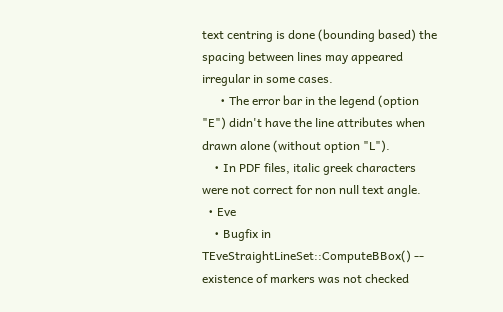text centring is done (bounding based) the spacing between lines may appeared irregular in some cases.
      • The error bar in the legend (option "E") didn't have the line attributes when drawn alone (without option "L").
    • In PDF files, italic greek characters were not correct for non null text angle.
  • Eve
    • Bugfix in TEveStraightLineSet::ComputeBBox() -- existence of markers was not checked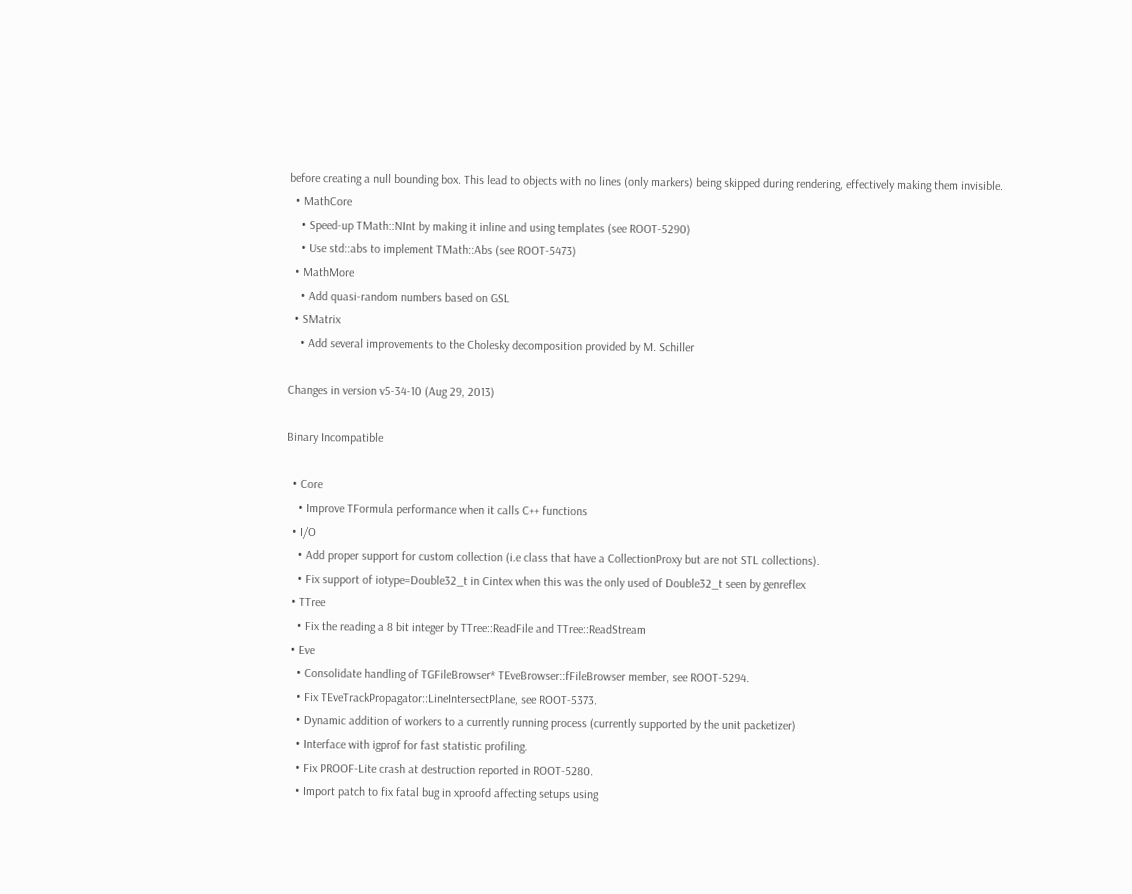before creating a null bounding box. This lead to objects with no lines (only markers) being skipped during rendering, effectively making them invisible.
  • MathCore
    • Speed-up TMath::NInt by making it inline and using templates (see ROOT-5290)
    • Use std::abs to implement TMath::Abs (see ROOT-5473)
  • MathMore
    • Add quasi-random numbers based on GSL
  • SMatrix
    • Add several improvements to the Cholesky decomposition provided by M. Schiller

Changes in version v5-34-10 (Aug 29, 2013)

Binary Incompatible

  • Core
    • Improve TFormula performance when it calls C++ functions
  • I/O
    • Add proper support for custom collection (i.e class that have a CollectionProxy but are not STL collections).
    • Fix support of iotype=Double32_t in Cintex when this was the only used of Double32_t seen by genreflex
  • TTree
    • Fix the reading a 8 bit integer by TTree::ReadFile and TTree::ReadStream
  • Eve
    • Consolidate handling of TGFileBrowser* TEveBrowser::fFileBrowser member, see ROOT-5294.
    • Fix TEveTrackPropagator::LineIntersectPlane, see ROOT-5373.
    • Dynamic addition of workers to a currently running process (currently supported by the unit packetizer)
    • Interface with igprof for fast statistic profiling.
    • Fix PROOF-Lite crash at destruction reported in ROOT-5280.
    • Import patch to fix fatal bug in xproofd affecting setups using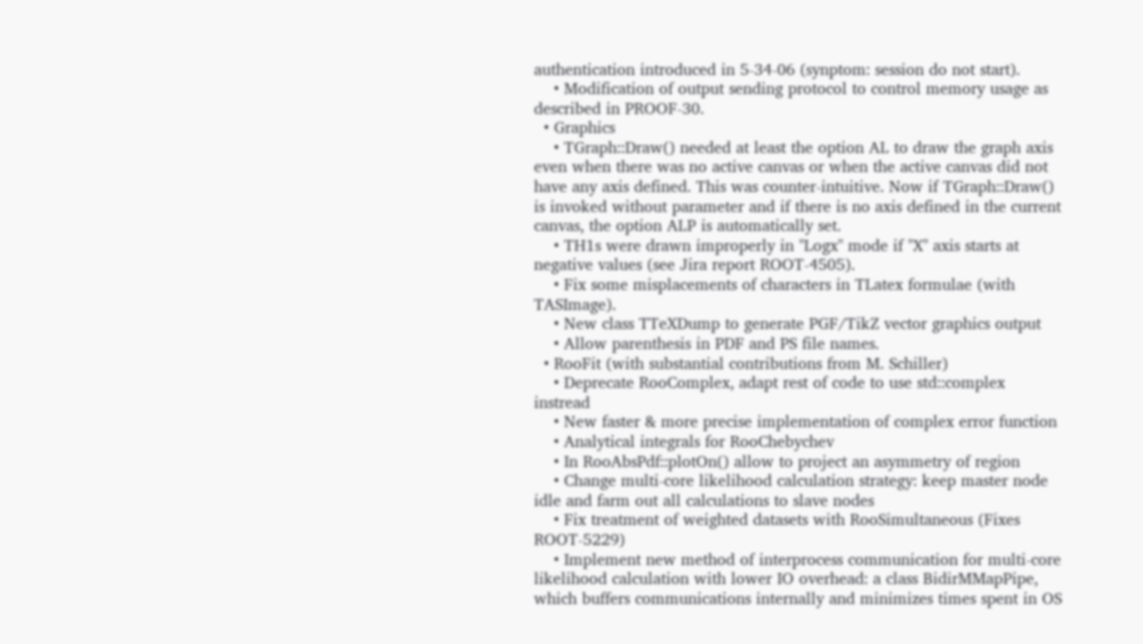authentication introduced in 5-34-06 (synptom: session do not start).
    • Modification of output sending protocol to control memory usage as described in PROOF-30.
  • Graphics
    • TGraph::Draw() needed at least the option AL to draw the graph axis even when there was no active canvas or when the active canvas did not have any axis defined. This was counter-intuitive. Now if TGraph::Draw() is invoked without parameter and if there is no axis defined in the current canvas, the option ALP is automatically set.
    • TH1s were drawn improperly in "Logx" mode if "X" axis starts at negative values (see Jira report ROOT-4505).
    • Fix some misplacements of characters in TLatex formulae (with TASImage).
    • New class TTeXDump to generate PGF/TikZ vector graphics output
    • Allow parenthesis in PDF and PS file names.
  • RooFit (with substantial contributions from M. Schiller)
    • Deprecate RooComplex, adapt rest of code to use std::complex instread
    • New faster & more precise implementation of complex error function
    • Analytical integrals for RooChebychev
    • In RooAbsPdf::plotOn() allow to project an asymmetry of region
    • Change multi-core likelihood calculation strategy: keep master node idle and farm out all calculations to slave nodes
    • Fix treatment of weighted datasets with RooSimultaneous (Fixes ROOT-5229)
    • Implement new method of interprocess communication for multi-core likelihood calculation with lower IO overhead: a class BidirMMapPipe, which buffers communications internally and minimizes times spent in OS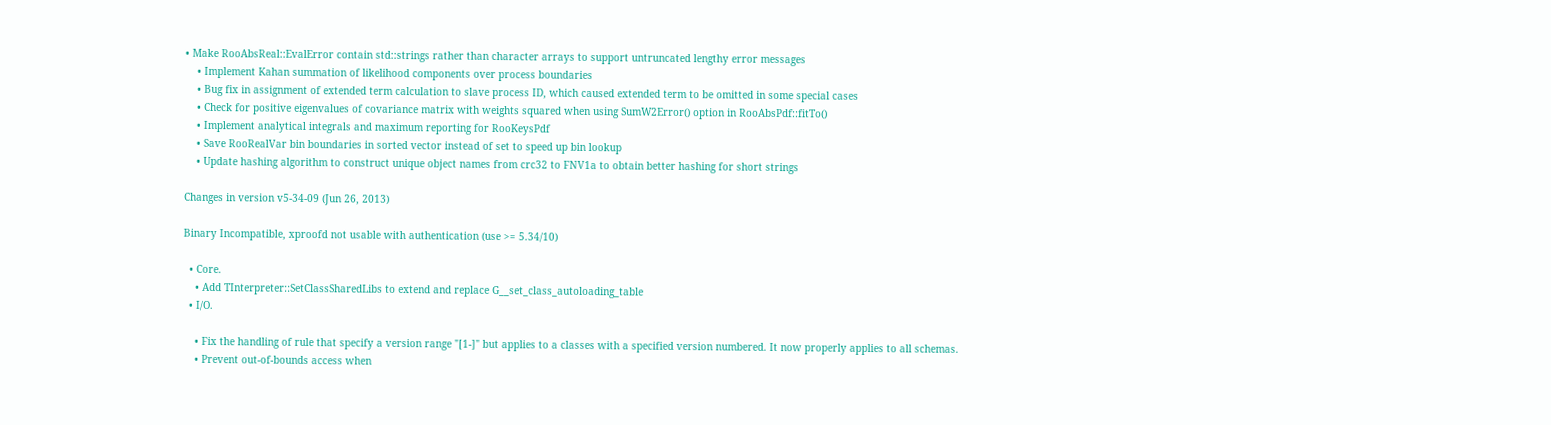• Make RooAbsReal::EvalError contain std::strings rather than character arrays to support untruncated lengthy error messages
    • Implement Kahan summation of likelihood components over process boundaries
    • Bug fix in assignment of extended term calculation to slave process ID, which caused extended term to be omitted in some special cases
    • Check for positive eigenvalues of covariance matrix with weights squared when using SumW2Error() option in RooAbsPdf::fitTo()
    • Implement analytical integrals and maximum reporting for RooKeysPdf
    • Save RooRealVar bin boundaries in sorted vector instead of set to speed up bin lookup
    • Update hashing algorithm to construct unique object names from crc32 to FNV1a to obtain better hashing for short strings

Changes in version v5-34-09 (Jun 26, 2013)

Binary Incompatible, xproofd not usable with authentication (use >= 5.34/10)

  • Core.
    • Add TInterpreter::SetClassSharedLibs to extend and replace G__set_class_autoloading_table
  • I/O.

    • Fix the handling of rule that specify a version range "[1-]" but applies to a classes with a specified version numbered. It now properly applies to all schemas.
    • Prevent out-of-bounds access when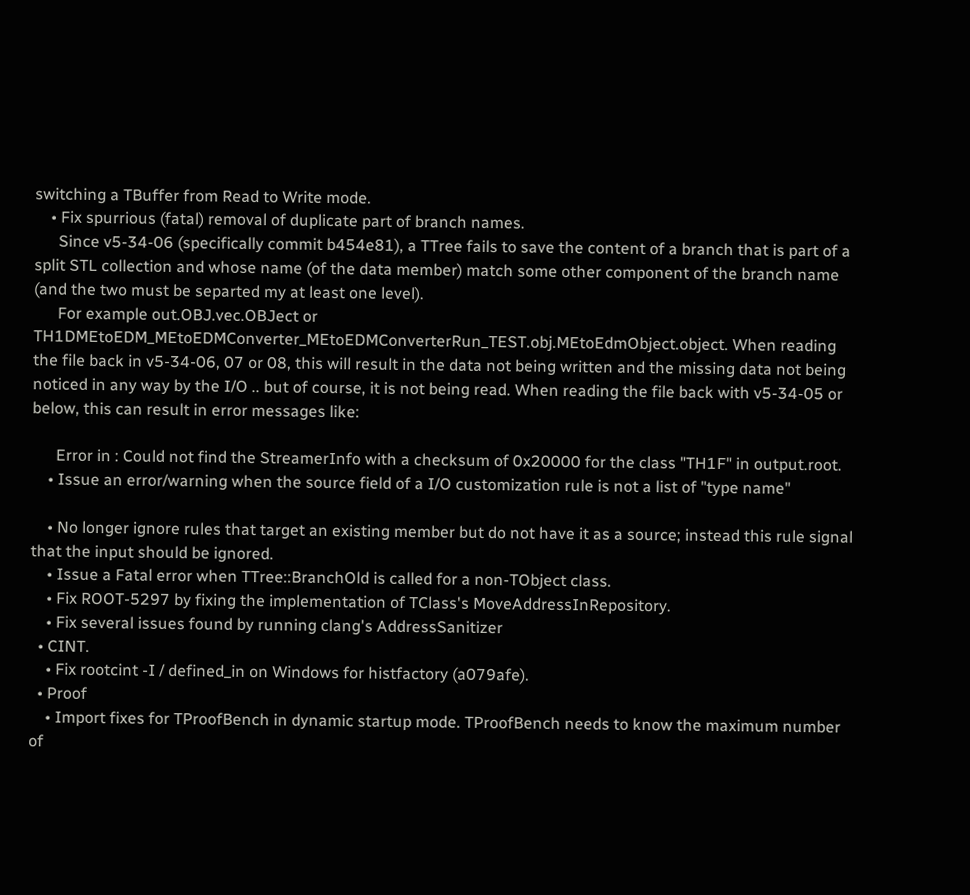switching a TBuffer from Read to Write mode.
    • Fix spurrious (fatal) removal of duplicate part of branch names.
      Since v5-34-06 (specifically commit b454e81), a TTree fails to save the content of a branch that is part of a split STL collection and whose name (of the data member) match some other component of the branch name (and the two must be separted my at least one level).
      For example out.OBJ.vec.OBJect or TH1DMEtoEDM_MEtoEDMConverter_MEtoEDMConverterRun_TEST.obj.MEtoEdmObject.object. When reading the file back in v5-34-06, 07 or 08, this will result in the data not being written and the missing data not being noticed in any way by the I/O .. but of course, it is not being read. When reading the file back with v5-34-05 or below, this can result in error messages like:

      Error in : Could not find the StreamerInfo with a checksum of 0x20000 for the class "TH1F" in output.root.
    • Issue an error/warning when the source field of a I/O customization rule is not a list of "type name"

    • No longer ignore rules that target an existing member but do not have it as a source; instead this rule signal that the input should be ignored.
    • Issue a Fatal error when TTree::BranchOld is called for a non-TObject class.
    • Fix ROOT-5297 by fixing the implementation of TClass's MoveAddressInRepository.
    • Fix several issues found by running clang's AddressSanitizer
  • CINT.
    • Fix rootcint -I / defined_in on Windows for histfactory (a079afe).
  • Proof
    • Import fixes for TProofBench in dynamic startup mode. TProofBench needs to know the maximum number of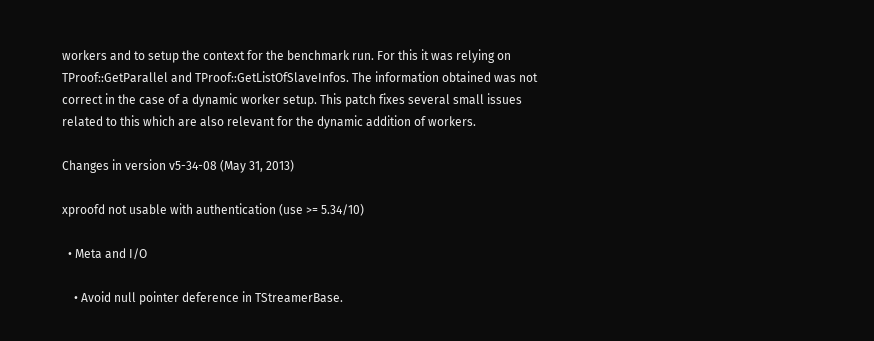workers and to setup the context for the benchmark run. For this it was relying on TProof::GetParallel and TProof::GetListOfSlaveInfos. The information obtained was not correct in the case of a dynamic worker setup. This patch fixes several small issues related to this which are also relevant for the dynamic addition of workers.

Changes in version v5-34-08 (May 31, 2013)

xproofd not usable with authentication (use >= 5.34/10)

  • Meta and I/O

    • Avoid null pointer deference in TStreamerBase.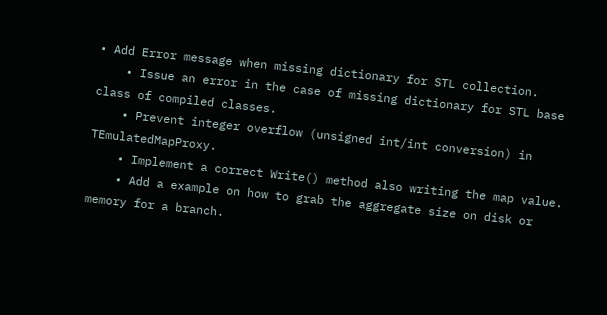• Add Error message when missing dictionary for STL collection.
    • Issue an error in the case of missing dictionary for STL base class of compiled classes.
    • Prevent integer overflow (unsigned int/int conversion) in TEmulatedMapProxy.
    • Implement a correct Write() method also writing the map value.
    • Add a example on how to grab the aggregate size on disk or memory for a branch.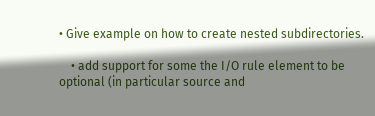• Give example on how to create nested subdirectories.

    • add support for some the I/O rule element to be optional (in particular source and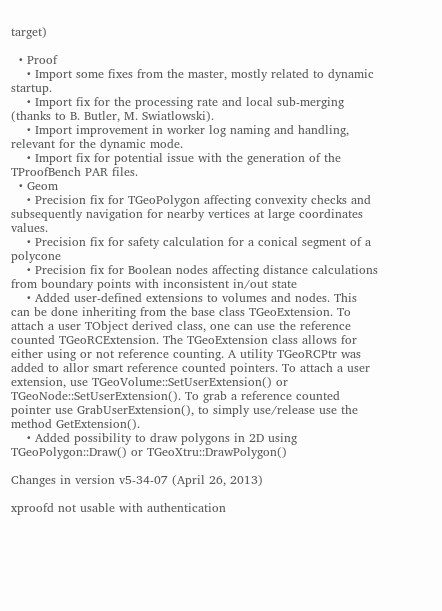target)

  • Proof
    • Import some fixes from the master, mostly related to dynamic startup.
    • Import fix for the processing rate and local sub-merging (thanks to B. Butler, M. Swiatlowski).
    • Import improvement in worker log naming and handling, relevant for the dynamic mode.
    • Import fix for potential issue with the generation of the TProofBench PAR files.
  • Geom
    • Precision fix for TGeoPolygon affecting convexity checks and subsequently navigation for nearby vertices at large coordinates values.
    • Precision fix for safety calculation for a conical segment of a polycone
    • Precision fix for Boolean nodes affecting distance calculations from boundary points with inconsistent in/out state
    • Added user-defined extensions to volumes and nodes. This can be done inheriting from the base class TGeoExtension. To attach a user TObject derived class, one can use the reference counted TGeoRCExtension. The TGeoExtension class allows for either using or not reference counting. A utility TGeoRCPtr was added to allor smart reference counted pointers. To attach a user extension, use TGeoVolume::SetUserExtension() or TGeoNode::SetUserExtension(). To grab a reference counted pointer use GrabUserExtension(), to simply use/release use the method GetExtension().
    • Added possibility to draw polygons in 2D using TGeoPolygon::Draw() or TGeoXtru::DrawPolygon()

Changes in version v5-34-07 (April 26, 2013)

xproofd not usable with authentication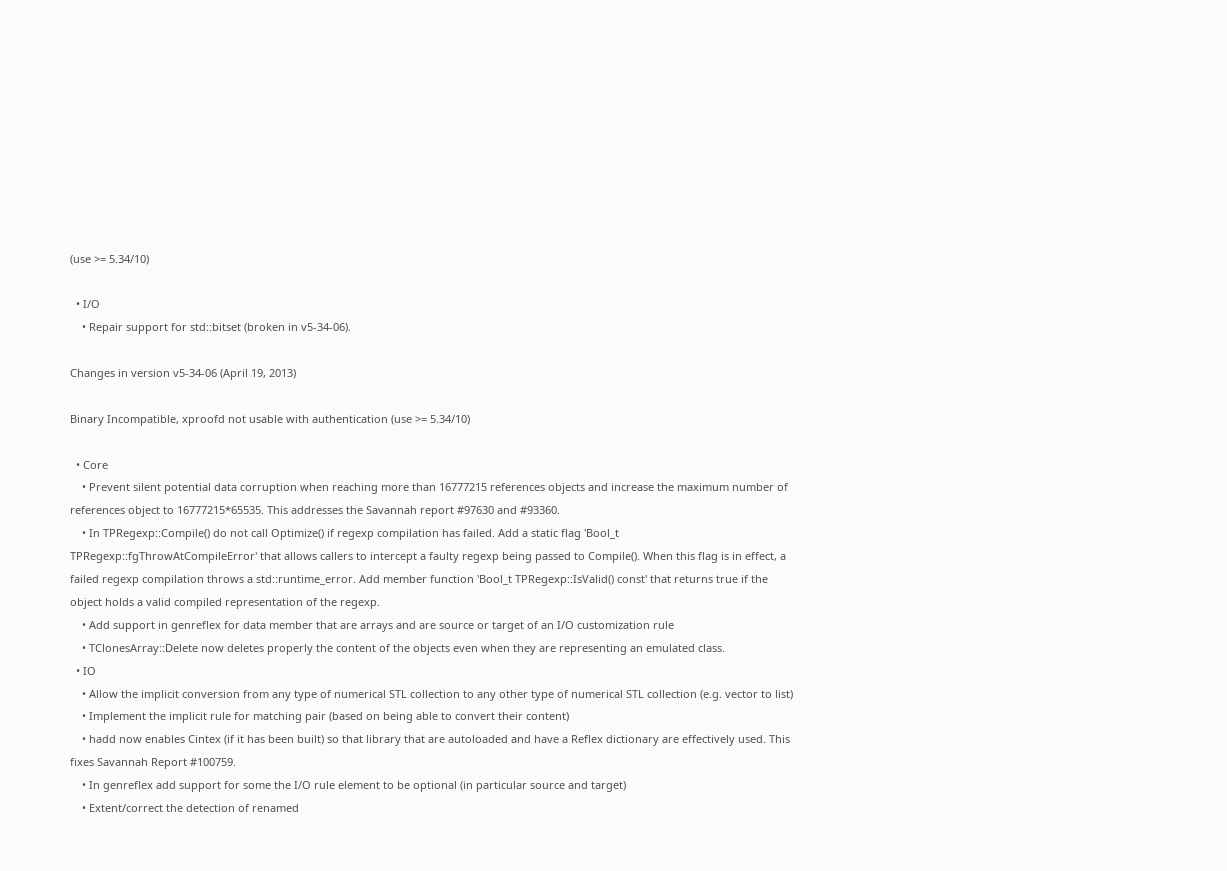(use >= 5.34/10)

  • I/O
    • Repair support for std::bitset (broken in v5-34-06).

Changes in version v5-34-06 (April 19, 2013)

Binary Incompatible, xproofd not usable with authentication (use >= 5.34/10)

  • Core
    • Prevent silent potential data corruption when reaching more than 16777215 references objects and increase the maximum number of references object to 16777215*65535. This addresses the Savannah report #97630 and #93360.
    • In TPRegexp::Compile() do not call Optimize() if regexp compilation has failed. Add a static flag 'Bool_t TPRegexp::fgThrowAtCompileError' that allows callers to intercept a faulty regexp being passed to Compile(). When this flag is in effect, a failed regexp compilation throws a std::runtime_error. Add member function 'Bool_t TPRegexp::IsValid() const' that returns true if the object holds a valid compiled representation of the regexp.
    • Add support in genreflex for data member that are arrays and are source or target of an I/O customization rule
    • TClonesArray::Delete now deletes properly the content of the objects even when they are representing an emulated class.
  • IO
    • Allow the implicit conversion from any type of numerical STL collection to any other type of numerical STL collection (e.g. vector to list)
    • Implement the implicit rule for matching pair (based on being able to convert their content)
    • hadd now enables Cintex (if it has been built) so that library that are autoloaded and have a Reflex dictionary are effectively used. This fixes Savannah Report #100759.
    • In genreflex add support for some the I/O rule element to be optional (in particular source and target)
    • Extent/correct the detection of renamed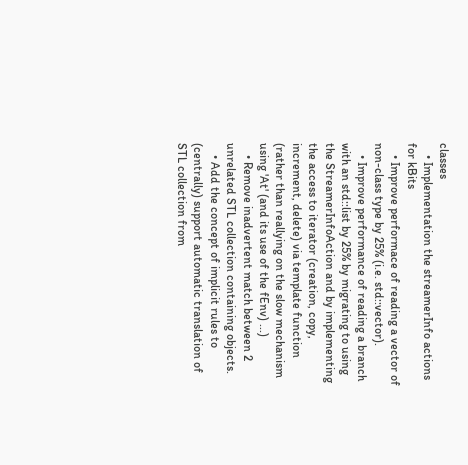classes
    • Implementation the streamerInfo actions for kBits
    • Improve performace of reading a vector of non-class type by 25% (i.e. std::vector).
    • Improve performance of reading a branch with an std::list by 25% by migrating to using the StreamerInfoAction and by implementing the access to iterator (creation, copy, increment, delete) via template function (rather than reallying on the slow mechanism using 'At' (and its use of the fEnv) ...)
    • Remove inadvertent match between 2 unrelated STL collection containing objects.
    • Add the concept of implicit rules to (centrally) support automatic translation of STL collection from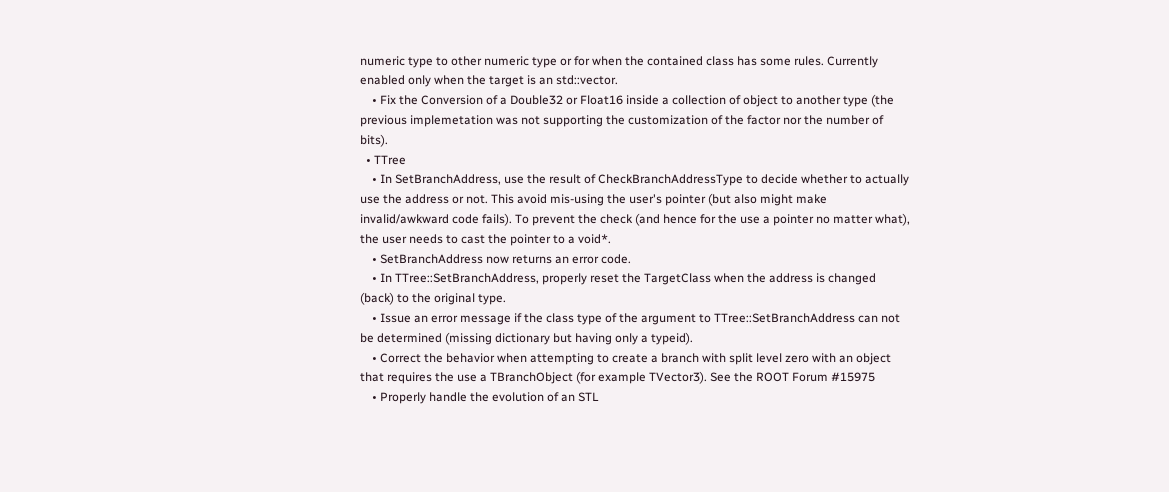numeric type to other numeric type or for when the contained class has some rules. Currently enabled only when the target is an std::vector.
    • Fix the Conversion of a Double32 or Float16 inside a collection of object to another type (the previous implemetation was not supporting the customization of the factor nor the number of bits).
  • TTree
    • In SetBranchAddress, use the result of CheckBranchAddressType to decide whether to actually use the address or not. This avoid mis-using the user's pointer (but also might make invalid/awkward code fails). To prevent the check (and hence for the use a pointer no matter what), the user needs to cast the pointer to a void*.
    • SetBranchAddress now returns an error code.
    • In TTree::SetBranchAddress, properly reset the TargetClass when the address is changed (back) to the original type.
    • Issue an error message if the class type of the argument to TTree::SetBranchAddress can not be determined (missing dictionary but having only a typeid).
    • Correct the behavior when attempting to create a branch with split level zero with an object that requires the use a TBranchObject (for example TVector3). See the ROOT Forum #15975
    • Properly handle the evolution of an STL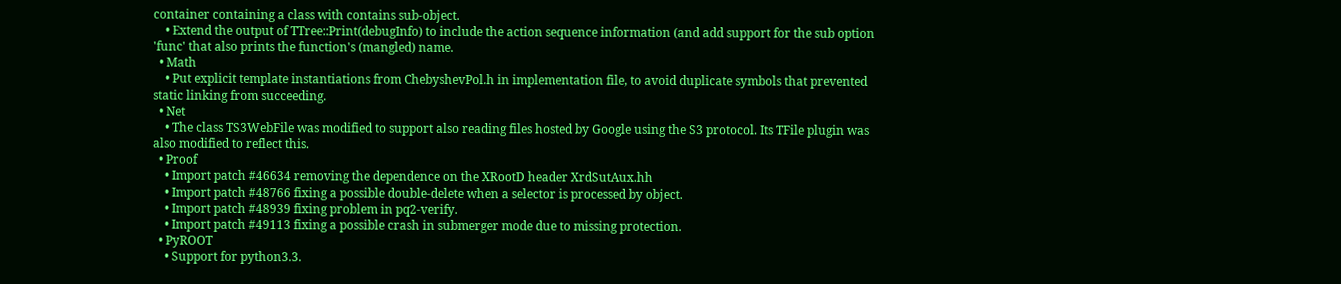container containing a class with contains sub-object.
    • Extend the output of TTree::Print(debugInfo) to include the action sequence information (and add support for the sub option 'func' that also prints the function's (mangled) name.
  • Math
    • Put explicit template instantiations from ChebyshevPol.h in implementation file, to avoid duplicate symbols that prevented static linking from succeeding.
  • Net
    • The class TS3WebFile was modified to support also reading files hosted by Google using the S3 protocol. Its TFile plugin was also modified to reflect this.
  • Proof
    • Import patch #46634 removing the dependence on the XRootD header XrdSutAux.hh
    • Import patch #48766 fixing a possible double-delete when a selector is processed by object.
    • Import patch #48939 fixing problem in pq2-verify.
    • Import patch #49113 fixing a possible crash in submerger mode due to missing protection.
  • PyROOT
    • Support for python3.3.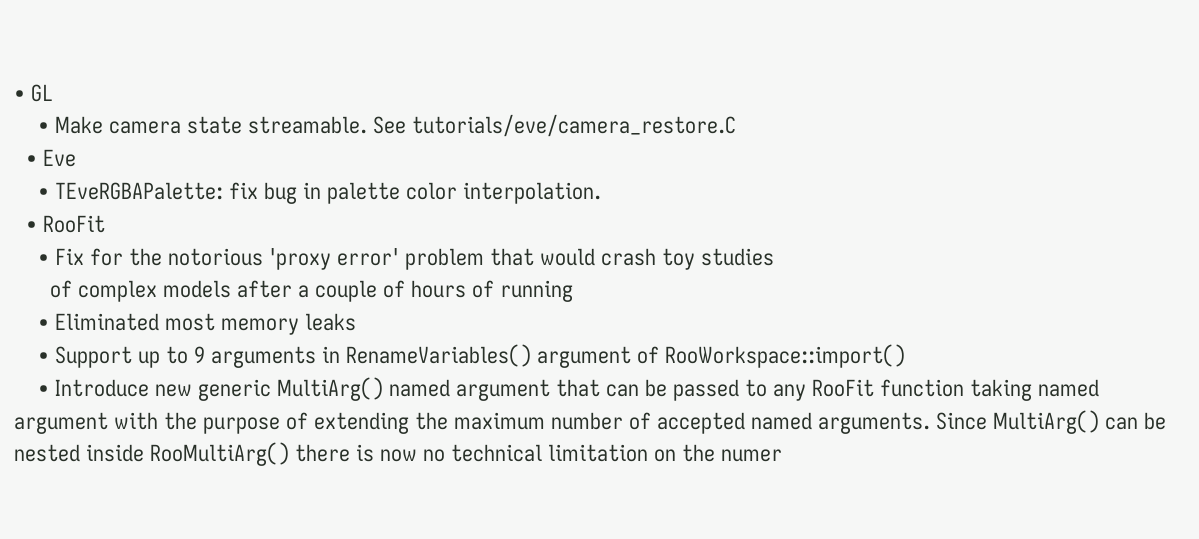• GL
    • Make camera state streamable. See tutorials/eve/camera_restore.C
  • Eve
    • TEveRGBAPalette: fix bug in palette color interpolation.
  • RooFit
    • Fix for the notorious 'proxy error' problem that would crash toy studies
      of complex models after a couple of hours of running
    • Eliminated most memory leaks
    • Support up to 9 arguments in RenameVariables() argument of RooWorkspace::import()
    • Introduce new generic MultiArg() named argument that can be passed to any RooFit function taking named argument with the purpose of extending the maximum number of accepted named arguments. Since MultiArg() can be nested inside RooMultiArg() there is now no technical limitation on the numer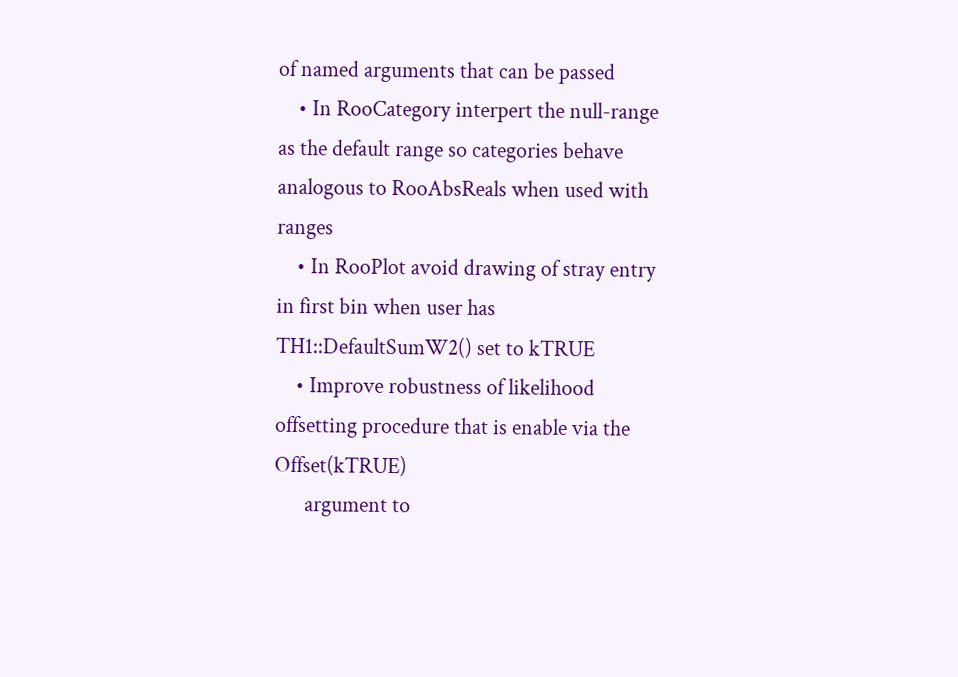of named arguments that can be passed
    • In RooCategory interpert the null-range as the default range so categories behave analogous to RooAbsReals when used with ranges
    • In RooPlot avoid drawing of stray entry in first bin when user has TH1::DefaultSumW2() set to kTRUE
    • Improve robustness of likelihood offsetting procedure that is enable via the Offset(kTRUE)
      argument to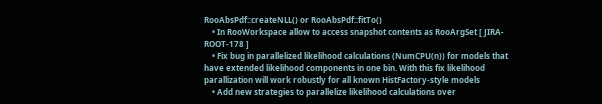RooAbsPdf::createNLL() or RooAbsPdf::fitTo()
    • In RooWorkspace allow to access snapshot contents as RooArgSet [ JIRA-ROOT-178 ]
    • Fix bug in parallelized likelihood calculations (NumCPU(n)) for models that have extended likelihood components in one bin. With this fix likelihood parallization will work robustly for all known HistFactory-style models
    • Add new strategies to parallelize likelihood calculations over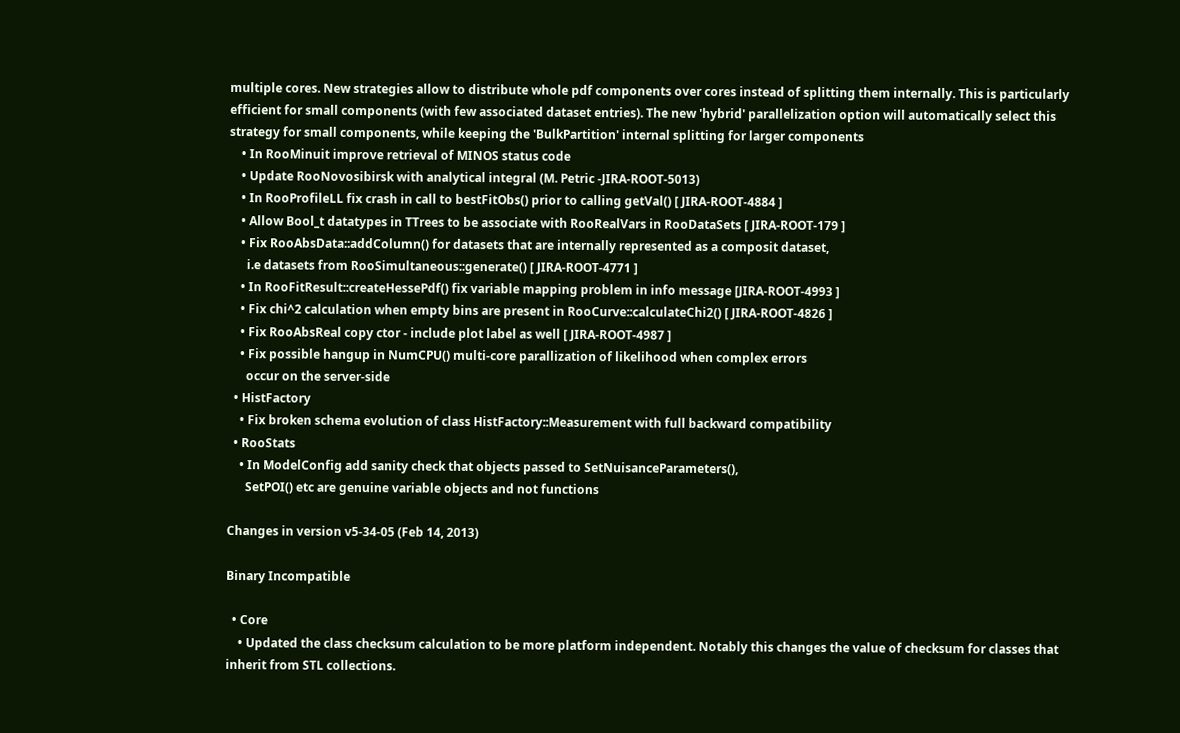multiple cores. New strategies allow to distribute whole pdf components over cores instead of splitting them internally. This is particularly efficient for small components (with few associated dataset entries). The new 'hybrid' parallelization option will automatically select this strategy for small components, while keeping the 'BulkPartition' internal splitting for larger components
    • In RooMinuit improve retrieval of MINOS status code
    • Update RooNovosibirsk with analytical integral (M. Petric -JIRA-ROOT-5013)
    • In RooProfileLL fix crash in call to bestFitObs() prior to calling getVal() [ JIRA-ROOT-4884 ]
    • Allow Bool_t datatypes in TTrees to be associate with RooRealVars in RooDataSets [ JIRA-ROOT-179 ]
    • Fix RooAbsData::addColumn() for datasets that are internally represented as a composit dataset,
      i.e datasets from RooSimultaneous::generate() [ JIRA-ROOT-4771 ]
    • In RooFitResult::createHessePdf() fix variable mapping problem in info message [JIRA-ROOT-4993 ]
    • Fix chi^2 calculation when empty bins are present in RooCurve::calculateChi2() [ JIRA-ROOT-4826 ]
    • Fix RooAbsReal copy ctor - include plot label as well [ JIRA-ROOT-4987 ]
    • Fix possible hangup in NumCPU() multi-core parallization of likelihood when complex errors
      occur on the server-side
  • HistFactory
    • Fix broken schema evolution of class HistFactory::Measurement with full backward compatibility
  • RooStats
    • In ModelConfig add sanity check that objects passed to SetNuisanceParameters(),
      SetPOI() etc are genuine variable objects and not functions

Changes in version v5-34-05 (Feb 14, 2013)

Binary Incompatible

  • Core
    • Updated the class checksum calculation to be more platform independent. Notably this changes the value of checksum for classes that inherit from STL collections.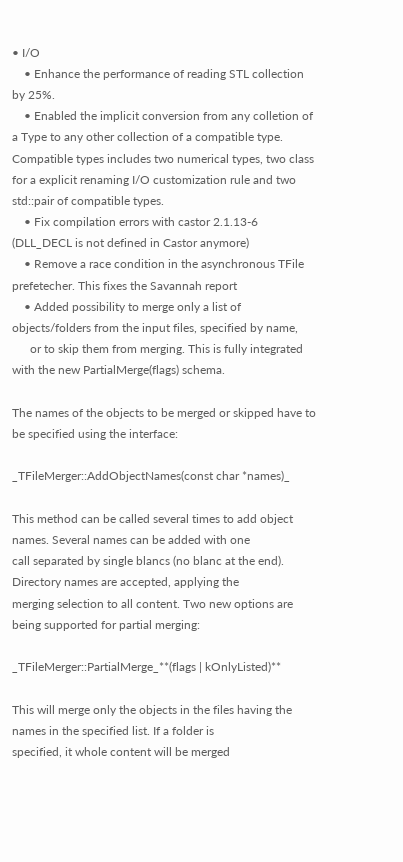• I/O
    • Enhance the performance of reading STL collection by 25%.
    • Enabled the implicit conversion from any colletion of a Type to any other collection of a compatible type. Compatible types includes two numerical types, two class for a explicit renaming I/O customization rule and two std::pair of compatible types.
    • Fix compilation errors with castor 2.1.13-6 (DLL_DECL is not defined in Castor anymore)
    • Remove a race condition in the asynchronous TFile prefetecher. This fixes the Savannah report
    • Added possibility to merge only a list of objects/folders from the input files, specified by name,
      or to skip them from merging. This is fully integrated with the new PartialMerge(flags) schema.

The names of the objects to be merged or skipped have to be specified using the interface:

_TFileMerger::AddObjectNames(const char *names)_

This method can be called several times to add object names. Several names can be added with one
call separated by single blancs (no blanc at the end). Directory names are accepted, applying the
merging selection to all content. Two new options are being supported for partial merging:

_TFileMerger::PartialMerge_**(flags | kOnlyListed)**

This will merge only the objects in the files having the names in the specified list. If a folder is
specified, it whole content will be merged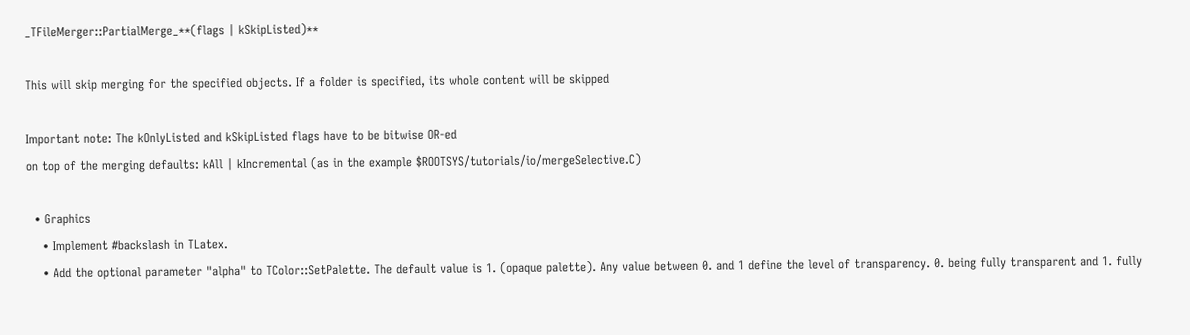_TFileMerger::PartialMerge_**(flags | kSkipListed)**

This will skip merging for the specified objects. If a folder is specified, its whole content will be skipped

Important note: The kOnlyListed and kSkipListed flags have to be bitwise OR-ed
on top of the merging defaults: kAll | kIncremental (as in the example $ROOTSYS/tutorials/io/mergeSelective.C)

  • Graphics
    • Implement #backslash in TLatex.
    • Add the optional parameter "alpha" to TColor::SetPalette. The default value is 1. (opaque palette). Any value between 0. and 1 define the level of transparency. 0. being fully transparent and 1. fully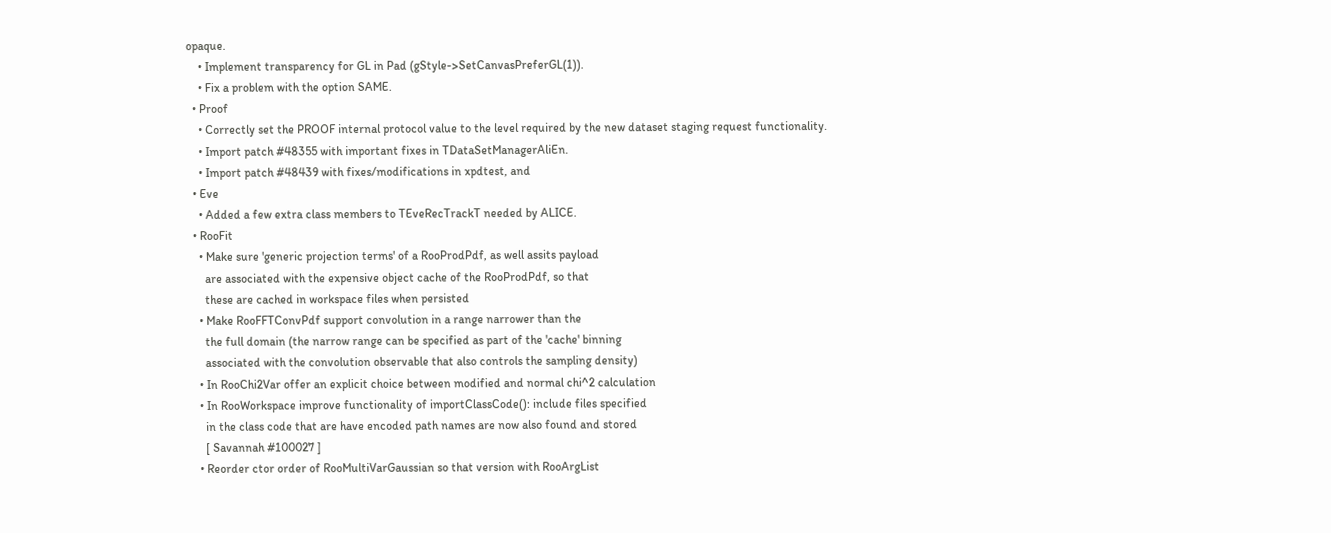opaque.
    • Implement transparency for GL in Pad (gStyle->SetCanvasPreferGL(1)).
    • Fix a problem with the option SAME.
  • Proof
    • Correctly set the PROOF internal protocol value to the level required by the new dataset staging request functionality.
    • Import patch #48355 with important fixes in TDataSetManagerAliEn.
    • Import patch #48439 with fixes/modifications in xpdtest, and
  • Eve
    • Added a few extra class members to TEveRecTrackT needed by ALICE.
  • RooFit
    • Make sure 'generic projection terms' of a RooProdPdf, as well assits payload
      are associated with the expensive object cache of the RooProdPdf, so that
      these are cached in workspace files when persisted
    • Make RooFFTConvPdf support convolution in a range narrower than the
      the full domain (the narrow range can be specified as part of the 'cache' binning
      associated with the convolution observable that also controls the sampling density)
    • In RooChi2Var offer an explicit choice between modified and normal chi^2 calculation
    • In RooWorkspace improve functionality of importClassCode(): include files specified
      in the class code that are have encoded path names are now also found and stored
      [ Savannah #100027 ]
    • Reorder ctor order of RooMultiVarGaussian so that version with RooArgList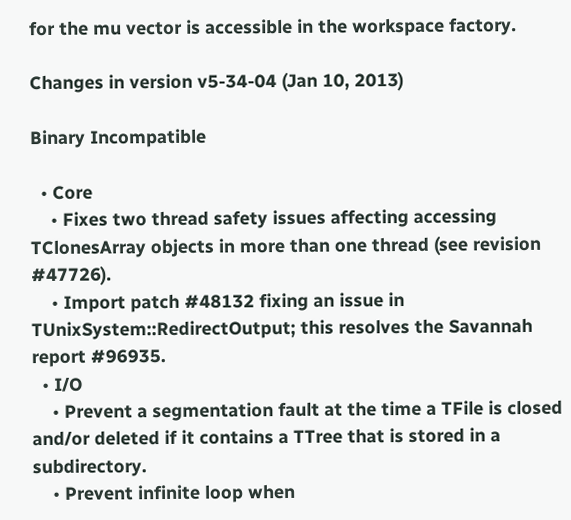for the mu vector is accessible in the workspace factory.

Changes in version v5-34-04 (Jan 10, 2013)

Binary Incompatible

  • Core
    • Fixes two thread safety issues affecting accessing TClonesArray objects in more than one thread (see revision #47726).
    • Import patch #48132 fixing an issue in TUnixSystem::RedirectOutput; this resolves the Savannah report #96935.
  • I/O
    • Prevent a segmentation fault at the time a TFile is closed and/or deleted if it contains a TTree that is stored in a subdirectory.
    • Prevent infinite loop when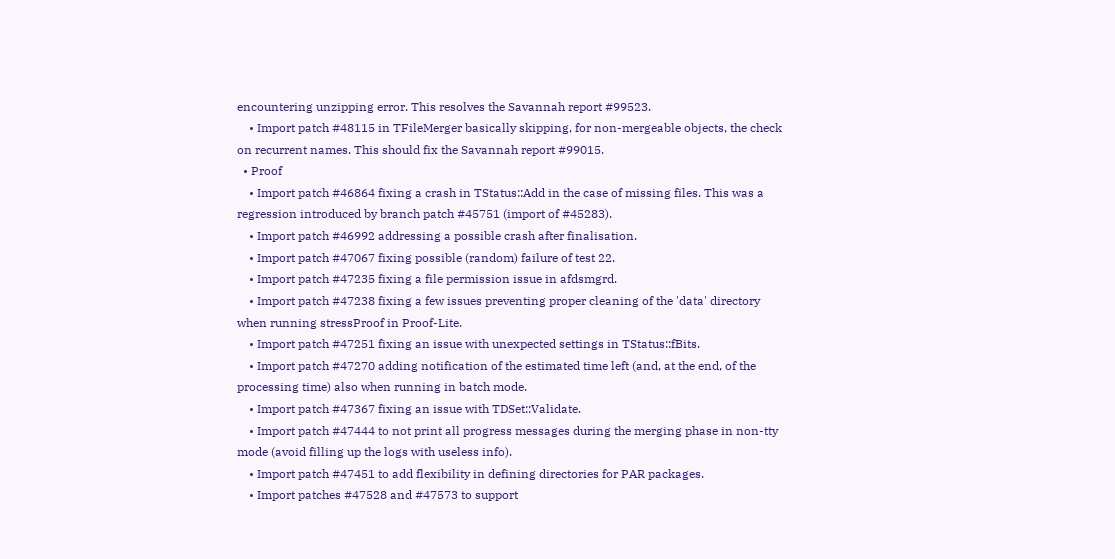encountering unzipping error. This resolves the Savannah report #99523.
    • Import patch #48115 in TFileMerger basically skipping, for non-mergeable objects, the check on recurrent names. This should fix the Savannah report #99015.
  • Proof
    • Import patch #46864 fixing a crash in TStatus::Add in the case of missing files. This was a regression introduced by branch patch #45751 (import of #45283).
    • Import patch #46992 addressing a possible crash after finalisation.
    • Import patch #47067 fixing possible (random) failure of test 22.
    • Import patch #47235 fixing a file permission issue in afdsmgrd.
    • Import patch #47238 fixing a few issues preventing proper cleaning of the 'data' directory when running stressProof in Proof-Lite.
    • Import patch #47251 fixing an issue with unexpected settings in TStatus::fBits.
    • Import patch #47270 adding notification of the estimated time left (and, at the end, of the processing time) also when running in batch mode.
    • Import patch #47367 fixing an issue with TDSet::Validate.
    • Import patch #47444 to not print all progress messages during the merging phase in non-tty mode (avoid filling up the logs with useless info).
    • Import patch #47451 to add flexibility in defining directories for PAR packages.
    • Import patches #47528 and #47573 to support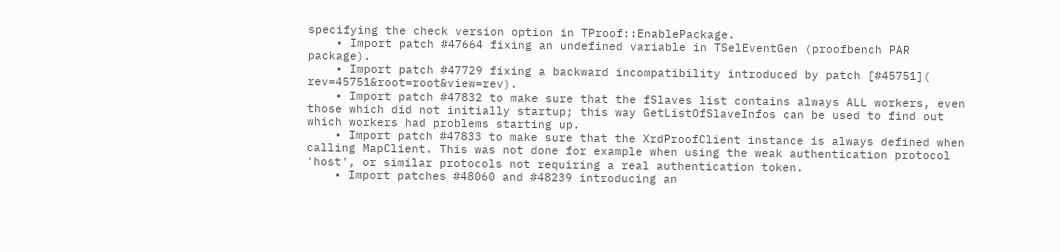specifying the check version option in TProof::EnablePackage.
    • Import patch #47664 fixing an undefined variable in TSelEventGen (proofbench PAR package).
    • Import patch #47729 fixing a backward incompatibility introduced by patch [#45751]( rev=45751&root=root&view=rev).
    • Import patch #47832 to make sure that the fSlaves list contains always ALL workers, even those which did not initially startup; this way GetListOfSlaveInfos can be used to find out which workers had problems starting up.
    • Import patch #47833 to make sure that the XrdProofClient instance is always defined when calling MapClient. This was not done for example when using the weak authentication protocol 'host', or similar protocols not requiring a real authentication token.
    • Import patches #48060 and #48239 introducing an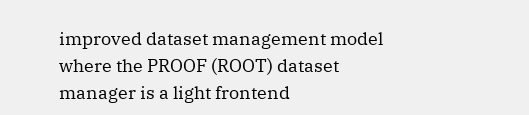improved dataset management model where the PROOF (ROOT) dataset manager is a light frontend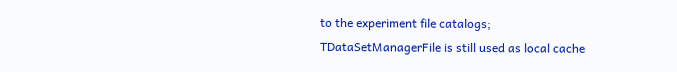to the experiment file catalogs; TDataSetManagerFile is still used as local cache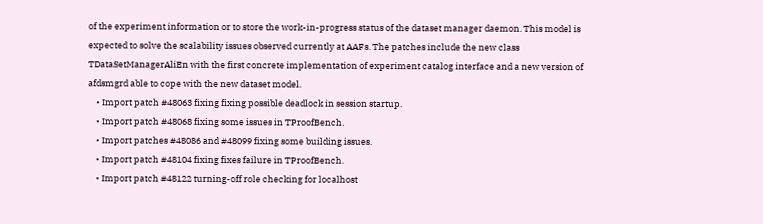of the experiment information or to store the work-in-progress status of the dataset manager daemon. This model is expected to solve the scalability issues observed currently at AAFs. The patches include the new class TDataSetManagerAliEn with the first concrete implementation of experiment catalog interface and a new version of afdsmgrd able to cope with the new dataset model.
    • Import patch #48063 fixing fixing possible deadlock in session startup.
    • Import patch #48068 fixing some issues in TProofBench.
    • Import patches #48086 and #48099 fixing some building issues.
    • Import patch #48104 fixing fixes failure in TProofBench.
    • Import patch #48122 turning-off role checking for localhost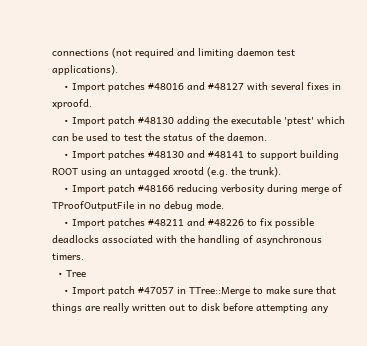connections (not required and limiting daemon test applications).
    • Import patches #48016 and #48127 with several fixes in xproofd.
    • Import patch #48130 adding the executable 'ptest' which can be used to test the status of the daemon.
    • Import patches #48130 and #48141 to support building ROOT using an untagged xrootd (e.g. the trunk).
    • Import patch #48166 reducing verbosity during merge of TProofOutputFile in no debug mode.
    • Import patches #48211 and #48226 to fix possible deadlocks associated with the handling of asynchronous timers.
  • Tree
    • Import patch #47057 in TTree::Merge to make sure that things are really written out to disk before attempting any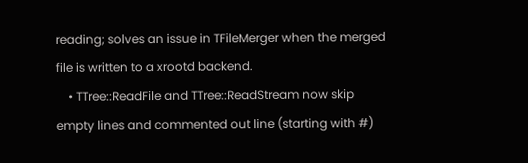reading; solves an issue in TFileMerger when the merged file is written to a xrootd backend.
    • TTree::ReadFile and TTree::ReadStream now skip empty lines and commented out line (starting with #)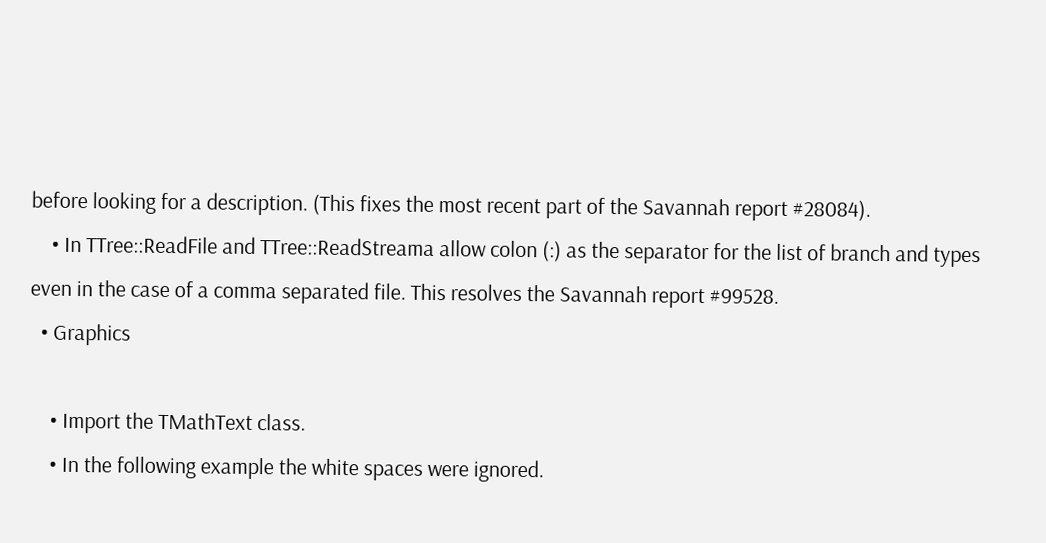before looking for a description. (This fixes the most recent part of the Savannah report #28084).
    • In TTree::ReadFile and TTree::ReadStreama allow colon (:) as the separator for the list of branch and types even in the case of a comma separated file. This resolves the Savannah report #99528.
  • Graphics

    • Import the TMathText class.
    • In the following example the white spaces were ignored.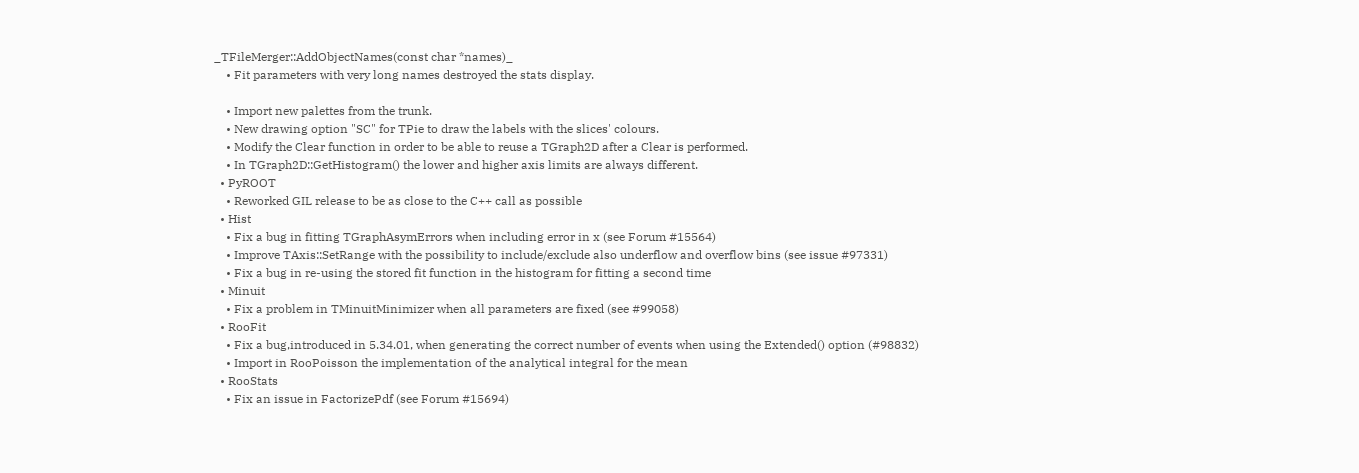_TFileMerger::AddObjectNames(const char *names)_
    • Fit parameters with very long names destroyed the stats display.

    • Import new palettes from the trunk.
    • New drawing option "SC" for TPie to draw the labels with the slices' colours.
    • Modify the Clear function in order to be able to reuse a TGraph2D after a Clear is performed.
    • In TGraph2D::GetHistogram() the lower and higher axis limits are always different.
  • PyROOT
    • Reworked GIL release to be as close to the C++ call as possible
  • Hist
    • Fix a bug in fitting TGraphAsymErrors when including error in x (see Forum #15564)
    • Improve TAxis::SetRange with the possibility to include/exclude also underflow and overflow bins (see issue #97331)
    • Fix a bug in re-using the stored fit function in the histogram for fitting a second time
  • Minuit
    • Fix a problem in TMinuitMinimizer when all parameters are fixed (see #99058)
  • RooFit
    • Fix a bug,introduced in 5.34.01, when generating the correct number of events when using the Extended() option (#98832)
    • Import in RooPoisson the implementation of the analytical integral for the mean
  • RooStats
    • Fix an issue in FactorizePdf (see Forum #15694)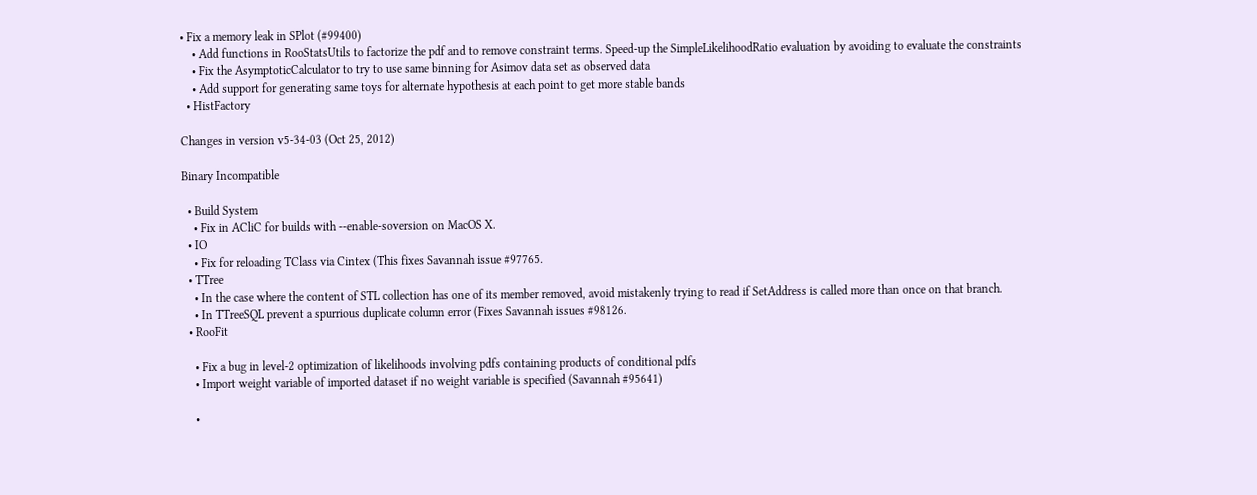• Fix a memory leak in SPlot (#99400)
    • Add functions in RooStatsUtils to factorize the pdf and to remove constraint terms. Speed-up the SimpleLikelihoodRatio evaluation by avoiding to evaluate the constraints
    • Fix the AsymptoticCalculator to try to use same binning for Asimov data set as observed data
    • Add support for generating same toys for alternate hypothesis at each point to get more stable bands
  • HistFactory

Changes in version v5-34-03 (Oct 25, 2012)

Binary Incompatible

  • Build System
    • Fix in ACliC for builds with --enable-soversion on MacOS X.
  • IO
    • Fix for reloading TClass via Cintex (This fixes Savannah issue #97765.
  • TTree
    • In the case where the content of STL collection has one of its member removed, avoid mistakenly trying to read if SetAddress is called more than once on that branch.
    • In TTreeSQL prevent a spurrious duplicate column error (Fixes Savannah issues #98126.
  • RooFit

    • Fix a bug in level-2 optimization of likelihoods involving pdfs containing products of conditional pdfs
    • Import weight variable of imported dataset if no weight variable is specified (Savannah #95641)

    •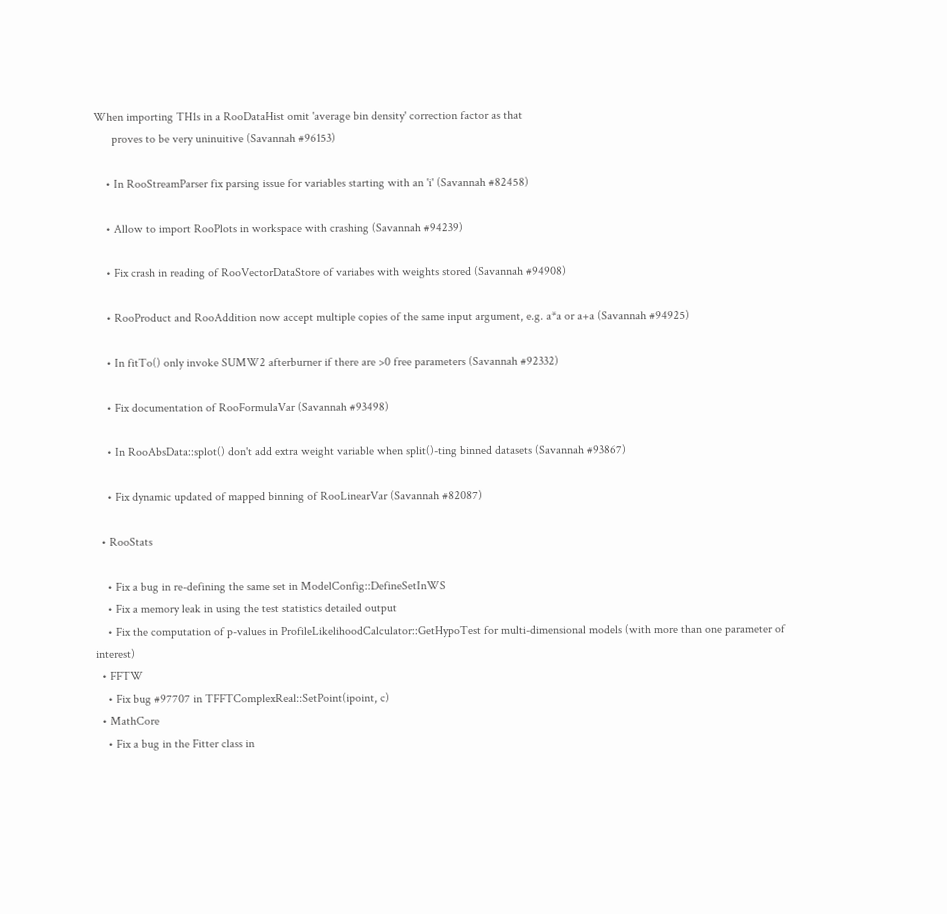When importing TH1s in a RooDataHist omit 'average bin density' correction factor as that
      proves to be very uninuitive (Savannah #96153)

    • In RooStreamParser fix parsing issue for variables starting with an 'i' (Savannah #82458)

    • Allow to import RooPlots in workspace with crashing (Savannah #94239)

    • Fix crash in reading of RooVectorDataStore of variabes with weights stored (Savannah #94908)

    • RooProduct and RooAddition now accept multiple copies of the same input argument, e.g. a*a or a+a (Savannah #94925)

    • In fitTo() only invoke SUMW2 afterburner if there are >0 free parameters (Savannah #92332)

    • Fix documentation of RooFormulaVar (Savannah #93498)

    • In RooAbsData::splot() don't add extra weight variable when split()-ting binned datasets (Savannah #93867)

    • Fix dynamic updated of mapped binning of RooLinearVar (Savannah #82087)

  • RooStats

    • Fix a bug in re-defining the same set in ModelConfig::DefineSetInWS
    • Fix a memory leak in using the test statistics detailed output
    • Fix the computation of p-values in ProfileLikelihoodCalculator::GetHypoTest for multi-dimensional models (with more than one parameter of interest)
  • FFTW
    • Fix bug #97707 in TFFTComplexReal::SetPoint(ipoint, c)
  • MathCore
    • Fix a bug in the Fitter class in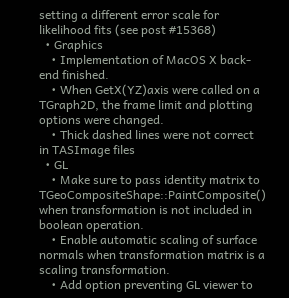setting a different error scale for likelihood fits (see post #15368)
  • Graphics
    • Implementation of MacOS X back-end finished.
    • When GetX(YZ)axis were called on a TGraph2D, the frame limit and plotting options were changed.
    • Thick dashed lines were not correct in TASImage files
  • GL
    • Make sure to pass identity matrix to TGeoCompositeShape::PaintComposite() when transformation is not included in boolean operation.
    • Enable automatic scaling of surface normals when transformation matrix is a scaling transformation.
    • Add option preventing GL viewer to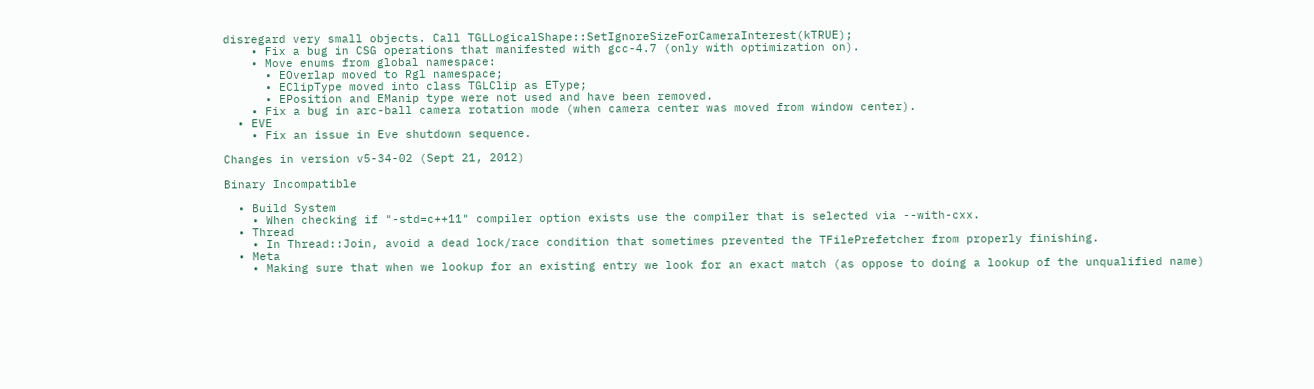disregard very small objects. Call TGLLogicalShape::SetIgnoreSizeForCameraInterest(kTRUE);
    • Fix a bug in CSG operations that manifested with gcc-4.7 (only with optimization on).
    • Move enums from global namespace:
      • EOverlap moved to Rgl namespace;
      • EClipType moved into class TGLClip as EType;
      • EPosition and EManip type were not used and have been removed.
    • Fix a bug in arc-ball camera rotation mode (when camera center was moved from window center).
  • EVE
    • Fix an issue in Eve shutdown sequence.

Changes in version v5-34-02 (Sept 21, 2012)

Binary Incompatible

  • Build System
    • When checking if "-std=c++11" compiler option exists use the compiler that is selected via --with-cxx.
  • Thread
    • In Thread::Join, avoid a dead lock/race condition that sometimes prevented the TFilePrefetcher from properly finishing.
  • Meta
    • Making sure that when we lookup for an existing entry we look for an exact match (as oppose to doing a lookup of the unqualified name)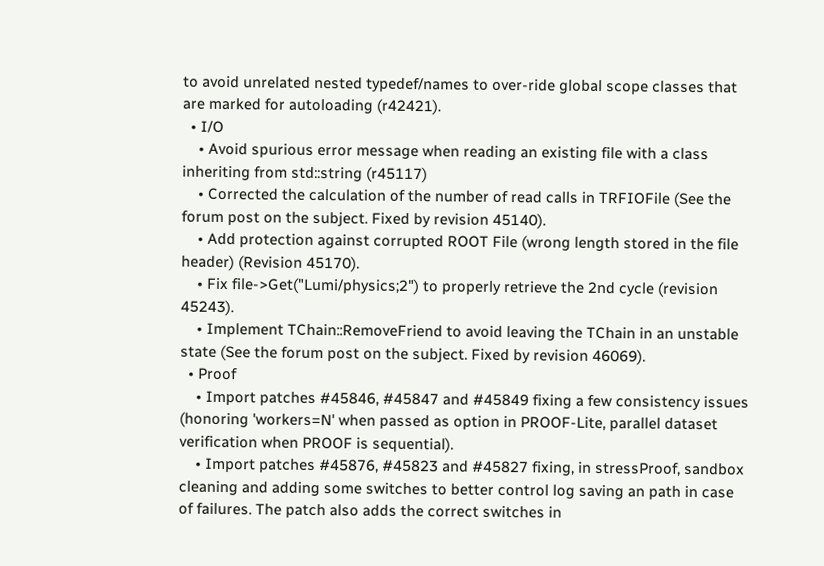to avoid unrelated nested typedef/names to over-ride global scope classes that are marked for autoloading (r42421).
  • I/O
    • Avoid spurious error message when reading an existing file with a class inheriting from std::string (r45117)
    • Corrected the calculation of the number of read calls in TRFIOFile (See the forum post on the subject. Fixed by revision 45140).
    • Add protection against corrupted ROOT File (wrong length stored in the file header) (Revision 45170).
    • Fix file->Get("Lumi/physics;2") to properly retrieve the 2nd cycle (revision 45243).
    • Implement TChain::RemoveFriend to avoid leaving the TChain in an unstable state (See the forum post on the subject. Fixed by revision 46069).
  • Proof
    • Import patches #45846, #45847 and #45849 fixing a few consistency issues (honoring 'workers=N' when passed as option in PROOF-Lite, parallel dataset verification when PROOF is sequential).
    • Import patches #45876, #45823 and #45827 fixing, in stressProof, sandbox cleaning and adding some switches to better control log saving an path in case of failures. The patch also adds the correct switches in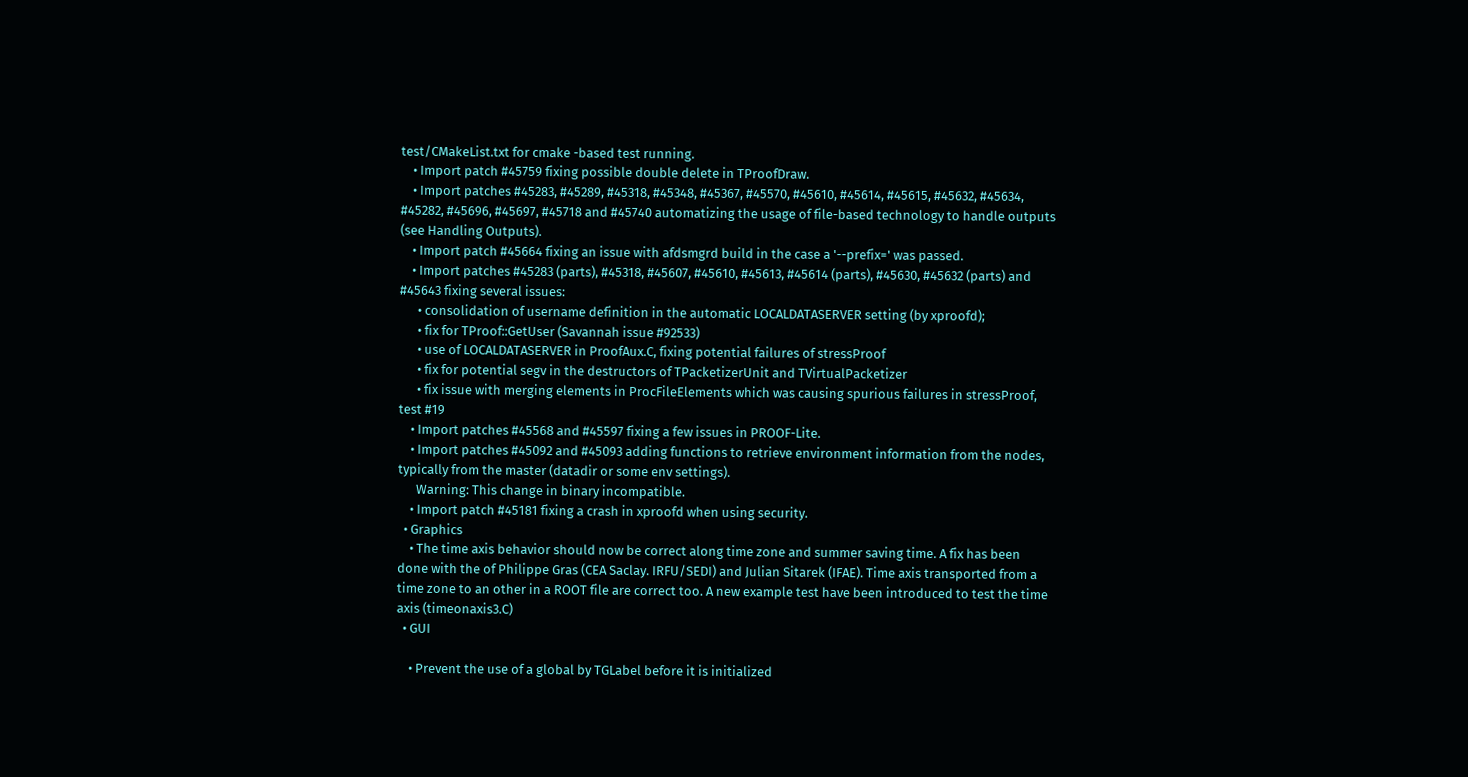test/CMakeList.txt for cmake -based test running.
    • Import patch #45759 fixing possible double delete in TProofDraw.
    • Import patches #45283, #45289, #45318, #45348, #45367, #45570, #45610, #45614, #45615, #45632, #45634, #45282, #45696, #45697, #45718 and #45740 automatizing the usage of file-based technology to handle outputs (see Handling Outputs).
    • Import patch #45664 fixing an issue with afdsmgrd build in the case a '--prefix=' was passed.
    • Import patches #45283 (parts), #45318, #45607, #45610, #45613, #45614 (parts), #45630, #45632 (parts) and #45643 fixing several issues:
      • consolidation of username definition in the automatic LOCALDATASERVER setting (by xproofd);
      • fix for TProof::GetUser (Savannah issue #92533)
      • use of LOCALDATASERVER in ProofAux.C, fixing potential failures of stressProof
      • fix for potential segv in the destructors of TPacketizerUnit and TVirtualPacketizer
      • fix issue with merging elements in ProcFileElements which was causing spurious failures in stressProof, test #19
    • Import patches #45568 and #45597 fixing a few issues in PROOF-Lite.
    • Import patches #45092 and #45093 adding functions to retrieve environment information from the nodes, typically from the master (datadir or some env settings).
      Warning: This change in binary incompatible.
    • Import patch #45181 fixing a crash in xproofd when using security.
  • Graphics
    • The time axis behavior should now be correct along time zone and summer saving time. A fix has been done with the of Philippe Gras (CEA Saclay. IRFU/SEDI) and Julian Sitarek (IFAE). Time axis transported from a time zone to an other in a ROOT file are correct too. A new example test have been introduced to test the time axis (timeonaxis3.C)
  • GUI

    • Prevent the use of a global by TGLabel before it is initialized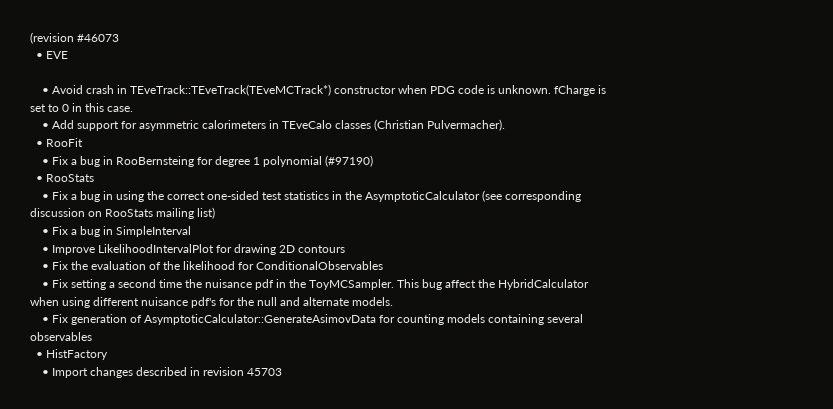(revision #46073
  • EVE

    • Avoid crash in TEveTrack::TEveTrack(TEveMCTrack*) constructor when PDG code is unknown. fCharge is set to 0 in this case.
    • Add support for asymmetric calorimeters in TEveCalo classes (Christian Pulvermacher).
  • RooFit
    • Fix a bug in RooBernsteing for degree 1 polynomial (#97190)
  • RooStats
    • Fix a bug in using the correct one-sided test statistics in the AsymptoticCalculator (see corresponding discussion on RooStats mailing list)
    • Fix a bug in SimpleInterval
    • Improve LikelihoodIntervalPlot for drawing 2D contours
    • Fix the evaluation of the likelihood for ConditionalObservables
    • Fix setting a second time the nuisance pdf in the ToyMCSampler. This bug affect the HybridCalculator when using different nuisance pdf's for the null and alternate models.
    • Fix generation of AsymptoticCalculator::GenerateAsimovData for counting models containing several observables
  • HistFactory
    • Import changes described in revision 45703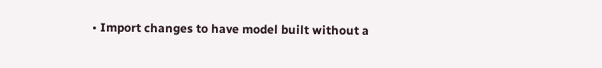• Import changes to have model built without a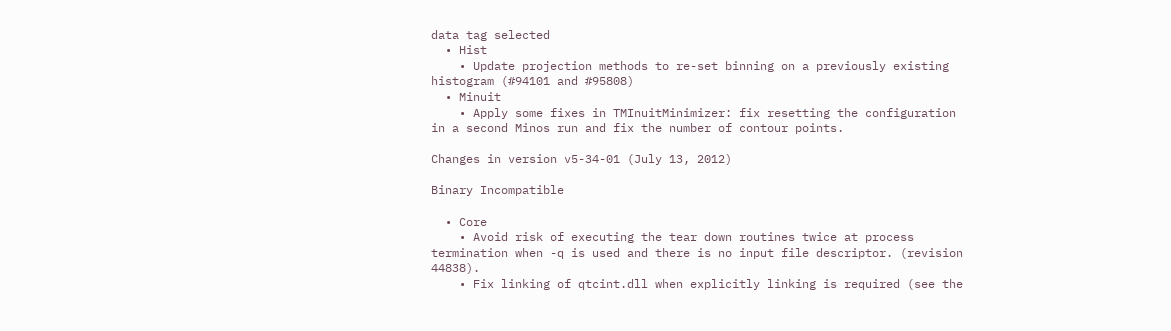data tag selected
  • Hist
    • Update projection methods to re-set binning on a previously existing histogram (#94101 and #95808)
  • Minuit
    • Apply some fixes in TMInuitMinimizer: fix resetting the configuration in a second Minos run and fix the number of contour points.

Changes in version v5-34-01 (July 13, 2012)

Binary Incompatible

  • Core
    • Avoid risk of executing the tear down routines twice at process termination when -q is used and there is no input file descriptor. (revision 44838).
    • Fix linking of qtcint.dll when explicitly linking is required (see the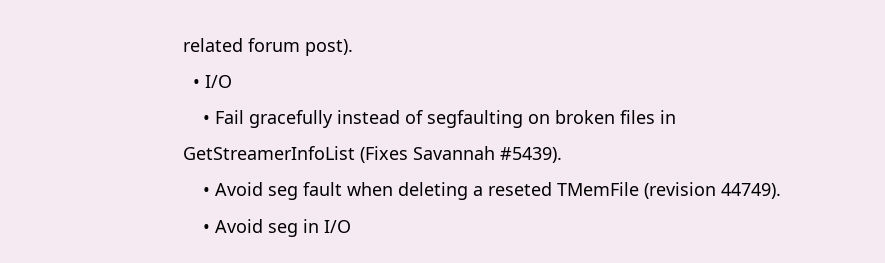related forum post).
  • I/O
    • Fail gracefully instead of segfaulting on broken files in GetStreamerInfoList (Fixes Savannah #5439).
    • Avoid seg fault when deleting a reseted TMemFile (revision 44749).
    • Avoid seg in I/O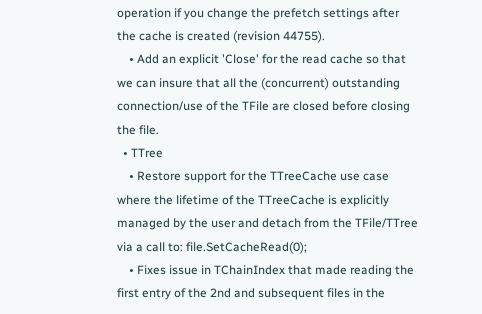operation if you change the prefetch settings after the cache is created (revision 44755).
    • Add an explicit 'Close' for the read cache so that we can insure that all the (concurrent) outstanding connection/use of the TFile are closed before closing the file.
  • TTree
    • Restore support for the TTreeCache use case where the lifetime of the TTreeCache is explicitly managed by the user and detach from the TFile/TTree via a call to: file.SetCacheRead(0);
    • Fixes issue in TChainIndex that made reading the first entry of the 2nd and subsequent files in the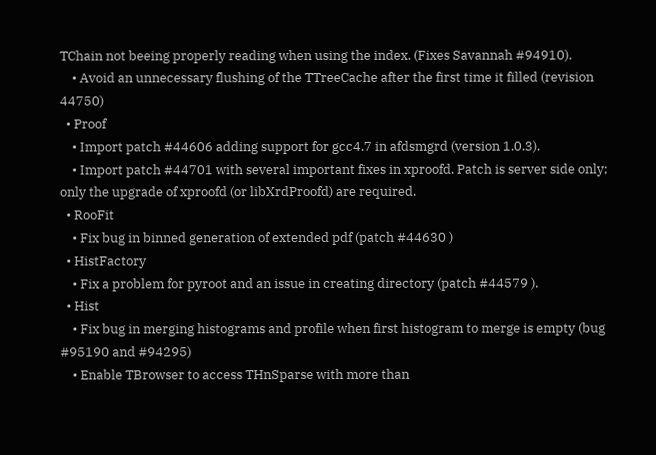TChain not beeing properly reading when using the index. (Fixes Savannah #94910).
    • Avoid an unnecessary flushing of the TTreeCache after the first time it filled (revision 44750)
  • Proof
    • Import patch #44606 adding support for gcc4.7 in afdsmgrd (version 1.0.3).
    • Import patch #44701 with several important fixes in xproofd. Patch is server side only; only the upgrade of xproofd (or libXrdProofd) are required.
  • RooFit
    • Fix bug in binned generation of extended pdf (patch #44630 )
  • HistFactory
    • Fix a problem for pyroot and an issue in creating directory (patch #44579 ).
  • Hist
    • Fix bug in merging histograms and profile when first histogram to merge is empty (bug #95190 and #94295)
    • Enable TBrowser to access THnSparse with more than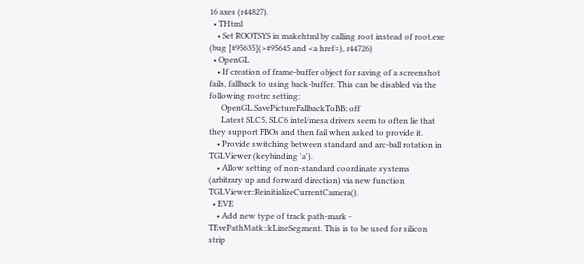16 axes (r44827).
  • THtml
    • Set ROOTSYS in makehtml by calling root instead of root.exe (bug [#95635](>#95645 and <a href=), r44726)
  • OpenGL
    • If creation of frame-buffer object for saving of a screenshot fails, fallback to using back-buffer. This can be disabled via the following rootrc setting:
      OpenGL.SavePictureFallbackToBB: off
      Latest SLC5, SLC6 intel/mesa drivers seem to often lie that they support FBOs and then fail when asked to provide it.
    • Provide switching between standard and arc-ball rotation in TGLViewer (keybinding 'a').
    • Allow setting of non-standard coordinate systems (arbitrary up and forward direction) via new function TGLViewer::ReinitializeCurrentCamera().
  • EVE
    • Add new type of track path-mark - TEvePathMatk::kLineSegment. This is to be used for silicon strip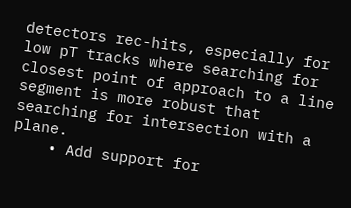detectors rec-hits, especially for low pT tracks where searching for closest point of approach to a line segment is more robust that searching for intersection with a plane.
    • Add support for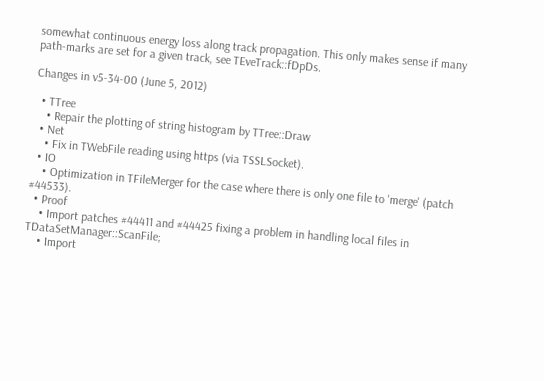somewhat continuous energy loss along track propagation. This only makes sense if many path-marks are set for a given track, see TEveTrack::fDpDs.

Changes in v5-34-00 (June 5, 2012)

  • TTree
    • Repair the plotting of string histogram by TTree::Draw
  • Net
    • Fix in TWebFile reading using https (via TSSLSocket).
  • IO
    • Optimization in TFileMerger for the case where there is only one file to 'merge' (patch #44533).
  • Proof
    • Import patches #44411 and #44425 fixing a problem in handling local files in TDataSetManager::ScanFile;
    • Import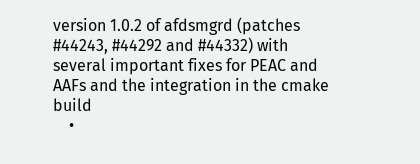version 1.0.2 of afdsmgrd (patches #44243, #44292 and #44332) with several important fixes for PEAC and AAFs and the integration in the cmake build
    •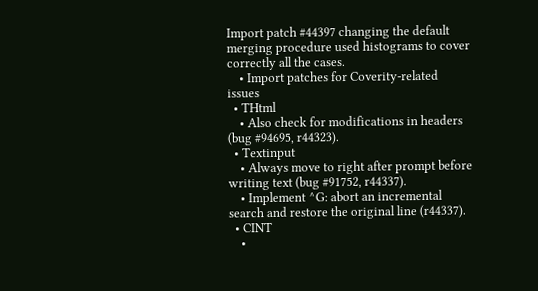Import patch #44397 changing the default merging procedure used histograms to cover correctly all the cases.
    • Import patches for Coverity-related issues
  • THtml
    • Also check for modifications in headers (bug #94695, r44323).
  • Textinput
    • Always move to right after prompt before writing text (bug #91752, r44337).
    • Implement ^G: abort an incremental search and restore the original line (r44337).
  • CINT
    •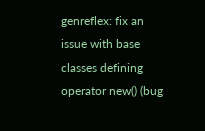genreflex: fix an issue with base classes defining operator new() (bug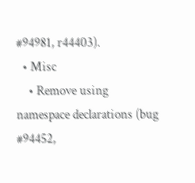#94981, r44403).
  • Misc
    • Remove using namespace declarations (bug #94452,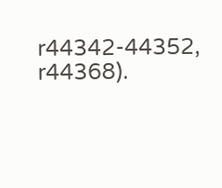r44342-44352, r44368).